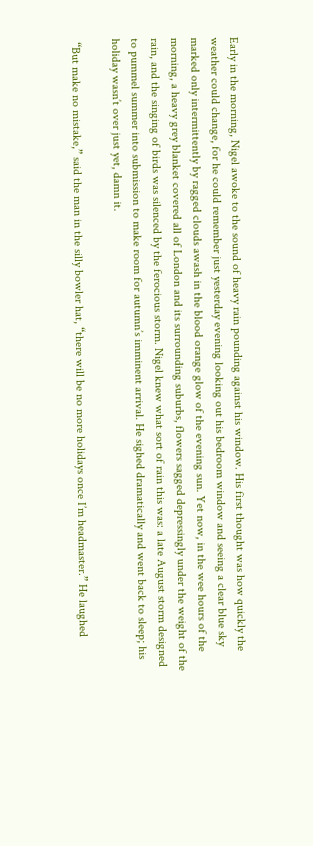Early in the morning, Nigel awoke to the sound of heavy rain pounding against his window. His first thought was how quickly the weather could change, for he could remember just yesterday evening looking out his bedroom window and seeing a clear blue sky marked only intermittently by ragged clouds awash in the blood orange glow of the evening sun. Yet now, in the wee hours of the morning, a heavy grey blanket covered all of London and its surrounding suburbs, flowers sagged depressingly under the weight of the rain, and the singing of birds was silenced by the ferocious storm. Nigel knew what sort of rain this was: a late August storm designed to pummel summer into submission to make room for autumn’s imminent arrival. He sighed dramatically and went back to sleep; his holiday wasn’t over just yet, damn it.

 “But make no mistake,” said the man in the silly bowler hat, “there will be no more holidays once I’m headmaster.” He laughed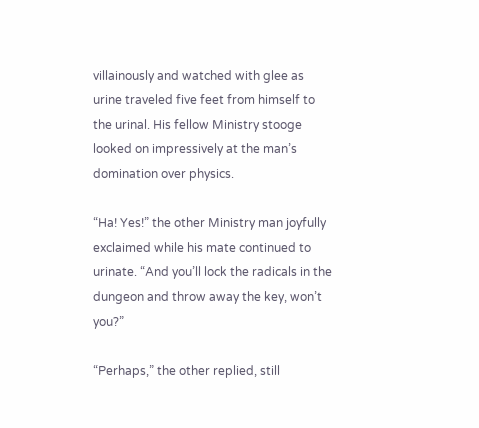villainously and watched with glee as urine traveled five feet from himself to the urinal. His fellow Ministry stooge looked on impressively at the man’s domination over physics.

“Ha! Yes!” the other Ministry man joyfully exclaimed while his mate continued to urinate. “And you’ll lock the radicals in the dungeon and throw away the key, won’t you?”

“Perhaps,” the other replied, still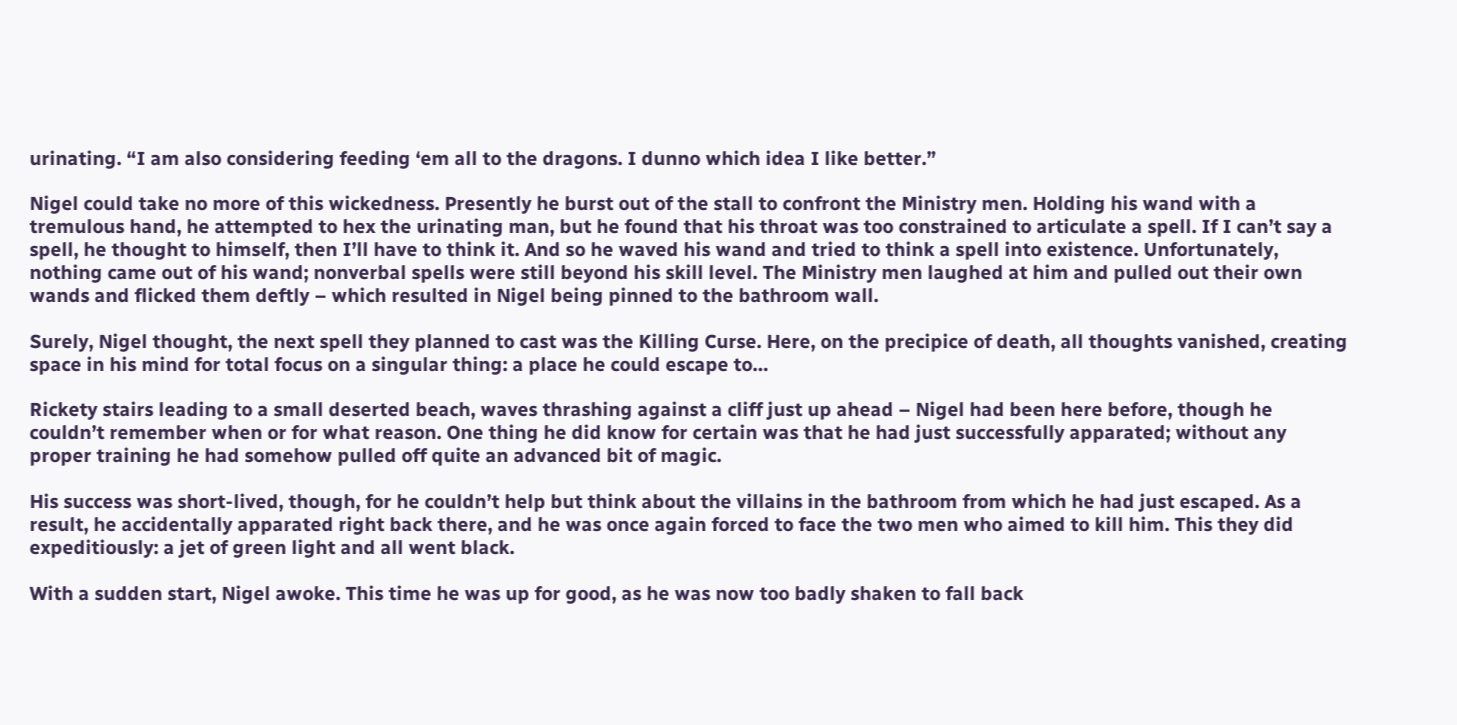urinating. “I am also considering feeding ‘em all to the dragons. I dunno which idea I like better.”

Nigel could take no more of this wickedness. Presently he burst out of the stall to confront the Ministry men. Holding his wand with a tremulous hand, he attempted to hex the urinating man, but he found that his throat was too constrained to articulate a spell. If I can’t say a spell, he thought to himself, then I’ll have to think it. And so he waved his wand and tried to think a spell into existence. Unfortunately, nothing came out of his wand; nonverbal spells were still beyond his skill level. The Ministry men laughed at him and pulled out their own wands and flicked them deftly – which resulted in Nigel being pinned to the bathroom wall.

Surely, Nigel thought, the next spell they planned to cast was the Killing Curse. Here, on the precipice of death, all thoughts vanished, creating space in his mind for total focus on a singular thing: a place he could escape to…

Rickety stairs leading to a small deserted beach, waves thrashing against a cliff just up ahead – Nigel had been here before, though he couldn’t remember when or for what reason. One thing he did know for certain was that he had just successfully apparated; without any proper training he had somehow pulled off quite an advanced bit of magic.

His success was short-lived, though, for he couldn’t help but think about the villains in the bathroom from which he had just escaped. As a result, he accidentally apparated right back there, and he was once again forced to face the two men who aimed to kill him. This they did expeditiously: a jet of green light and all went black.

With a sudden start, Nigel awoke. This time he was up for good, as he was now too badly shaken to fall back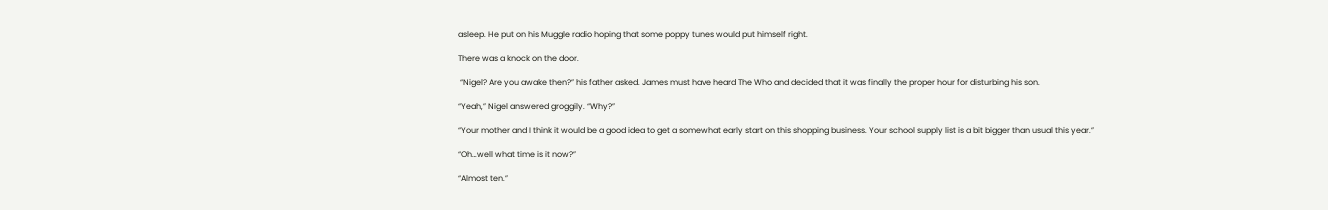asleep. He put on his Muggle radio hoping that some poppy tunes would put himself right.

There was a knock on the door.

 “Nigel? Are you awake then?” his father asked. James must have heard The Who and decided that it was finally the proper hour for disturbing his son.

“Yeah,” Nigel answered groggily. “Why?”

“Your mother and I think it would be a good idea to get a somewhat early start on this shopping business. Your school supply list is a bit bigger than usual this year.”

“Oh…well what time is it now?”

“Almost ten.”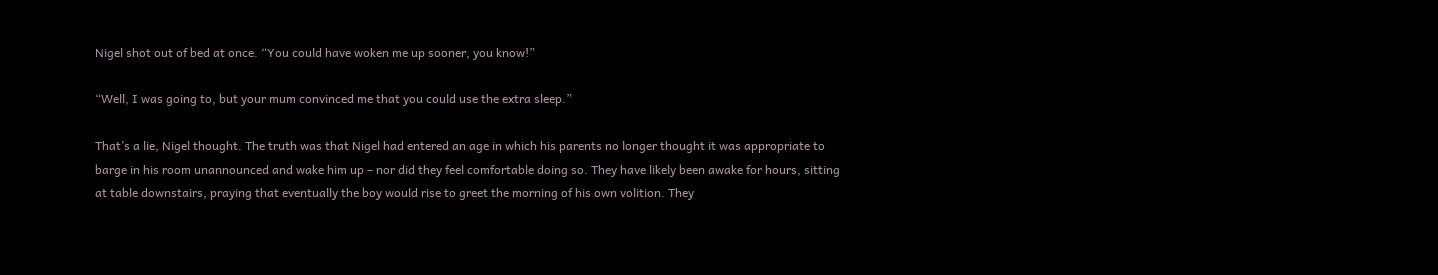Nigel shot out of bed at once. “You could have woken me up sooner, you know!”

“Well, I was going to, but your mum convinced me that you could use the extra sleep.”

That’s a lie, Nigel thought. The truth was that Nigel had entered an age in which his parents no longer thought it was appropriate to barge in his room unannounced and wake him up – nor did they feel comfortable doing so. They have likely been awake for hours, sitting at table downstairs, praying that eventually the boy would rise to greet the morning of his own volition. They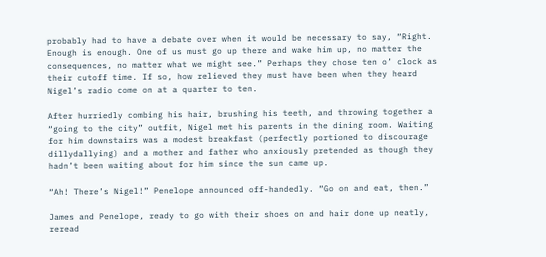probably had to have a debate over when it would be necessary to say, “Right. Enough is enough. One of us must go up there and wake him up, no matter the consequences, no matter what we might see.” Perhaps they chose ten o’ clock as their cutoff time. If so, how relieved they must have been when they heard Nigel’s radio come on at a quarter to ten.

After hurriedly combing his hair, brushing his teeth, and throwing together a “going to the city” outfit, Nigel met his parents in the dining room. Waiting for him downstairs was a modest breakfast (perfectly portioned to discourage dillydallying) and a mother and father who anxiously pretended as though they hadn’t been waiting about for him since the sun came up.

“Ah! There’s Nigel!” Penelope announced off-handedly. “Go on and eat, then.”

James and Penelope, ready to go with their shoes on and hair done up neatly, reread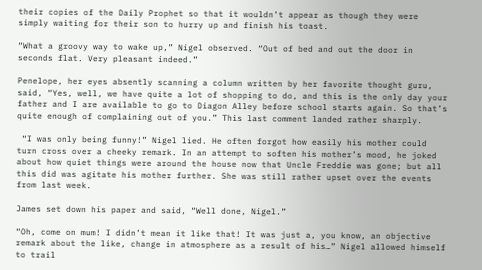their copies of the Daily Prophet so that it wouldn’t appear as though they were simply waiting for their son to hurry up and finish his toast.

“What a groovy way to wake up,” Nigel observed. “Out of bed and out the door in seconds flat. Very pleasant indeed.”

Penelope, her eyes absently scanning a column written by her favorite thought guru, said, “Yes, well, we have quite a lot of shopping to do, and this is the only day your father and I are available to go to Diagon Alley before school starts again. So that’s quite enough of complaining out of you.” This last comment landed rather sharply.

 “I was only being funny!” Nigel lied. He often forgot how easily his mother could turn cross over a cheeky remark. In an attempt to soften his mother’s mood, he joked about how quiet things were around the house now that Uncle Freddie was gone; but all this did was agitate his mother further. She was still rather upset over the events from last week.

James set down his paper and said, “Well done, Nigel.”

“Oh, come on mum! I didn’t mean it like that! It was just a, you know, an objective remark about the like, change in atmosphere as a result of his…” Nigel allowed himself to trail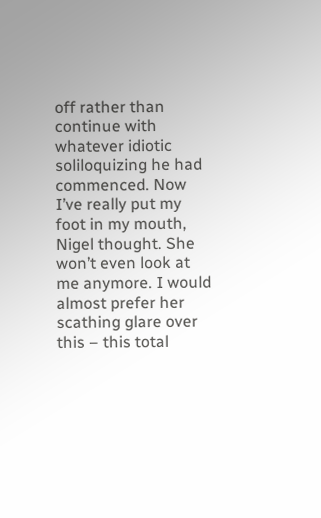off rather than continue with whatever idiotic soliloquizing he had commenced. Now I’ve really put my foot in my mouth, Nigel thought. She won’t even look at me anymore. I would almost prefer her scathing glare over this – this total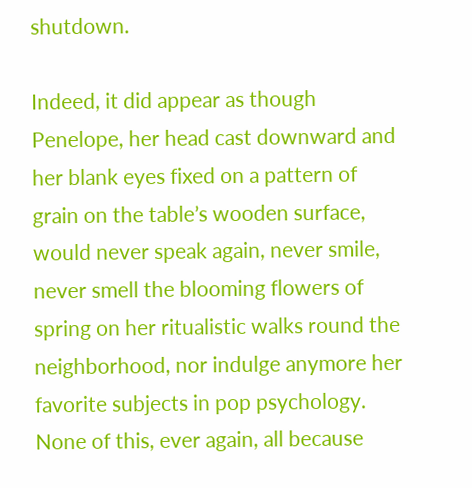shutdown.

Indeed, it did appear as though Penelope, her head cast downward and her blank eyes fixed on a pattern of grain on the table’s wooden surface, would never speak again, never smile, never smell the blooming flowers of spring on her ritualistic walks round the neighborhood, nor indulge anymore her favorite subjects in pop psychology. None of this, ever again, all because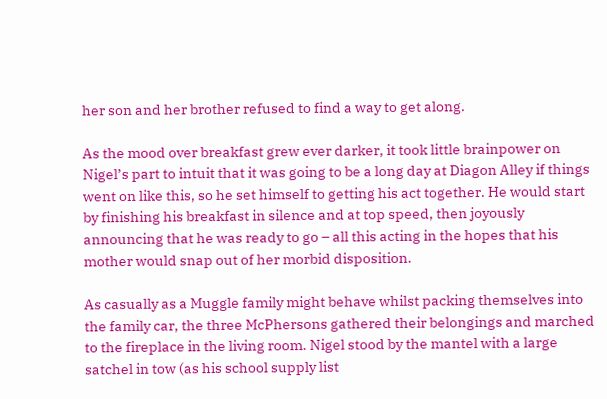her son and her brother refused to find a way to get along.

As the mood over breakfast grew ever darker, it took little brainpower on Nigel’s part to intuit that it was going to be a long day at Diagon Alley if things went on like this, so he set himself to getting his act together. He would start by finishing his breakfast in silence and at top speed, then joyously announcing that he was ready to go – all this acting in the hopes that his mother would snap out of her morbid disposition.

As casually as a Muggle family might behave whilst packing themselves into the family car, the three McPhersons gathered their belongings and marched to the fireplace in the living room. Nigel stood by the mantel with a large satchel in tow (as his school supply list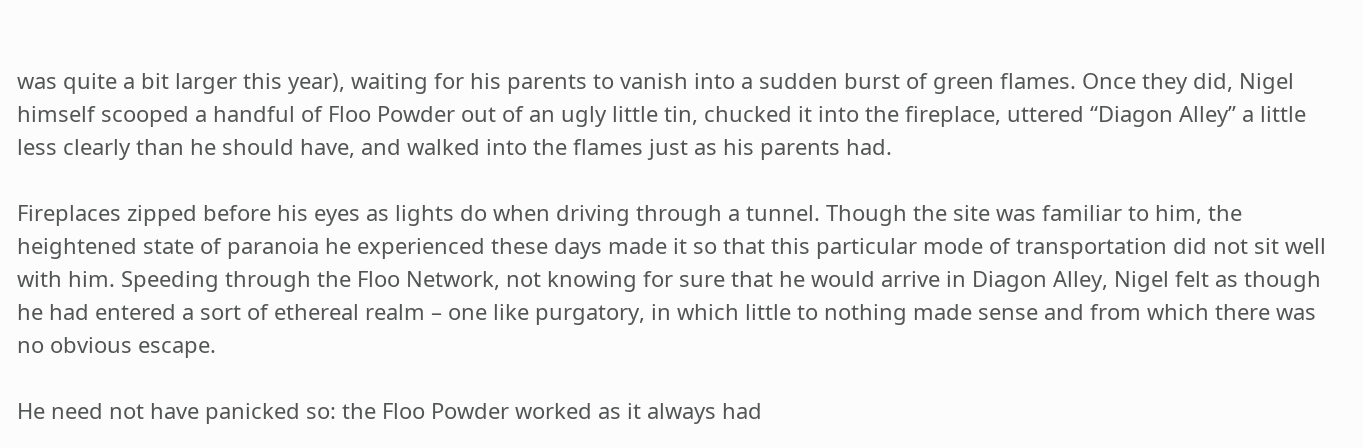was quite a bit larger this year), waiting for his parents to vanish into a sudden burst of green flames. Once they did, Nigel himself scooped a handful of Floo Powder out of an ugly little tin, chucked it into the fireplace, uttered “Diagon Alley” a little less clearly than he should have, and walked into the flames just as his parents had.

Fireplaces zipped before his eyes as lights do when driving through a tunnel. Though the site was familiar to him, the heightened state of paranoia he experienced these days made it so that this particular mode of transportation did not sit well with him. Speeding through the Floo Network, not knowing for sure that he would arrive in Diagon Alley, Nigel felt as though he had entered a sort of ethereal realm – one like purgatory, in which little to nothing made sense and from which there was no obvious escape.

He need not have panicked so: the Floo Powder worked as it always had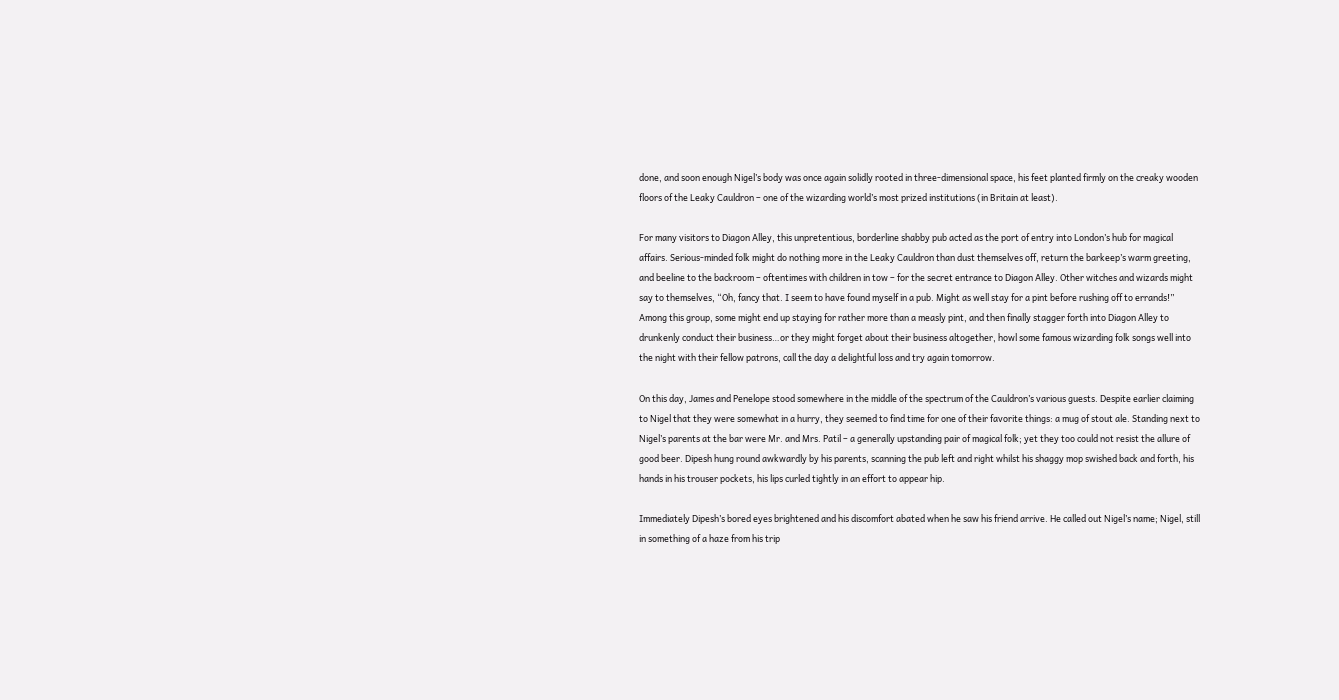done, and soon enough Nigel’s body was once again solidly rooted in three-dimensional space, his feet planted firmly on the creaky wooden floors of the Leaky Cauldron – one of the wizarding world’s most prized institutions (in Britain at least).

For many visitors to Diagon Alley, this unpretentious, borderline shabby pub acted as the port of entry into London’s hub for magical affairs. Serious-minded folk might do nothing more in the Leaky Cauldron than dust themselves off, return the barkeep’s warm greeting, and beeline to the backroom – oftentimes with children in tow – for the secret entrance to Diagon Alley. Other witches and wizards might say to themselves, “Oh, fancy that. I seem to have found myself in a pub. Might as well stay for a pint before rushing off to errands!” Among this group, some might end up staying for rather more than a measly pint, and then finally stagger forth into Diagon Alley to drunkenly conduct their business…or they might forget about their business altogether, howl some famous wizarding folk songs well into the night with their fellow patrons, call the day a delightful loss and try again tomorrow.

On this day, James and Penelope stood somewhere in the middle of the spectrum of the Cauldron’s various guests. Despite earlier claiming to Nigel that they were somewhat in a hurry, they seemed to find time for one of their favorite things: a mug of stout ale. Standing next to Nigel’s parents at the bar were Mr. and Mrs. Patil – a generally upstanding pair of magical folk; yet they too could not resist the allure of good beer. Dipesh hung round awkwardly by his parents, scanning the pub left and right whilst his shaggy mop swished back and forth, his hands in his trouser pockets, his lips curled tightly in an effort to appear hip.

Immediately Dipesh’s bored eyes brightened and his discomfort abated when he saw his friend arrive. He called out Nigel’s name; Nigel, still in something of a haze from his trip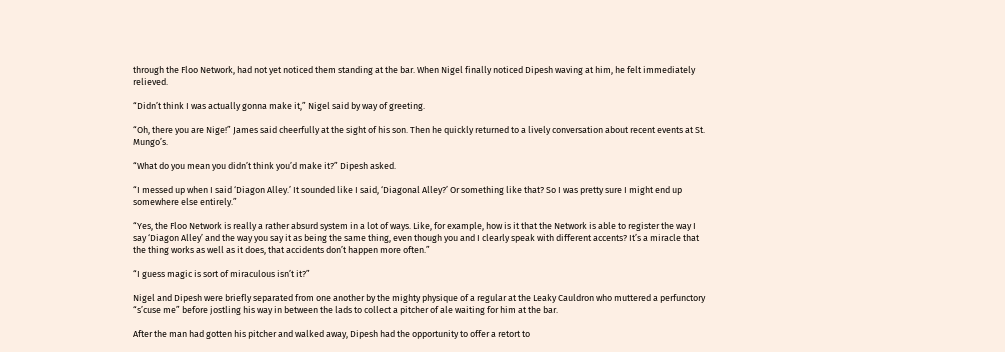through the Floo Network, had not yet noticed them standing at the bar. When Nigel finally noticed Dipesh waving at him, he felt immediately relieved.

“Didn’t think I was actually gonna make it,” Nigel said by way of greeting.

“Oh, there you are Nige!” James said cheerfully at the sight of his son. Then he quickly returned to a lively conversation about recent events at St. Mungo’s.

“What do you mean you didn’t think you’d make it?” Dipesh asked.

“I messed up when I said ‘Diagon Alley.’ It sounded like I said, ‘Diagonal Alley?’ Or something like that? So I was pretty sure I might end up somewhere else entirely.”

“Yes, the Floo Network is really a rather absurd system in a lot of ways. Like, for example, how is it that the Network is able to register the way I say ‘Diagon Alley’ and the way you say it as being the same thing, even though you and I clearly speak with different accents? It’s a miracle that the thing works as well as it does, that accidents don’t happen more often.”

“I guess magic is sort of miraculous isn’t it?”

Nigel and Dipesh were briefly separated from one another by the mighty physique of a regular at the Leaky Cauldron who muttered a perfunctory “s’cuse me” before jostling his way in between the lads to collect a pitcher of ale waiting for him at the bar.

After the man had gotten his pitcher and walked away, Dipesh had the opportunity to offer a retort to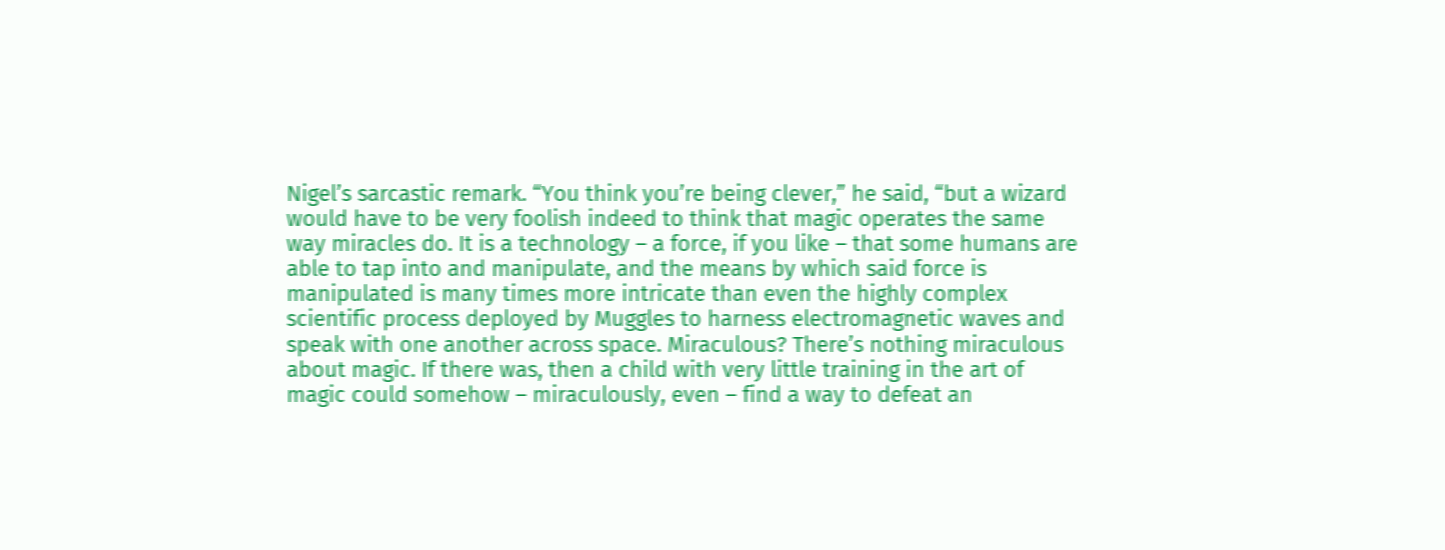Nigel’s sarcastic remark. “You think you’re being clever,” he said, “but a wizard would have to be very foolish indeed to think that magic operates the same way miracles do. It is a technology – a force, if you like – that some humans are able to tap into and manipulate, and the means by which said force is manipulated is many times more intricate than even the highly complex scientific process deployed by Muggles to harness electromagnetic waves and speak with one another across space. Miraculous? There’s nothing miraculous about magic. If there was, then a child with very little training in the art of magic could somehow – miraculously, even – find a way to defeat an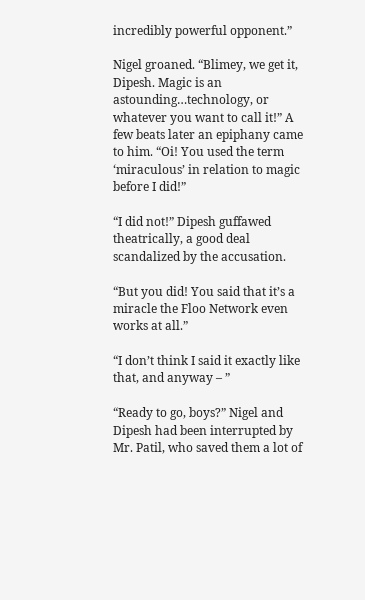incredibly powerful opponent.”

Nigel groaned. “Blimey, we get it, Dipesh. Magic is an astounding…technology, or whatever you want to call it!” A few beats later an epiphany came to him. “Oi! You used the term ‘miraculous’ in relation to magic before I did!”

“I did not!” Dipesh guffawed theatrically, a good deal scandalized by the accusation.

“But you did! You said that it’s a miracle the Floo Network even works at all.”

“I don’t think I said it exactly like that, and anyway – ”

“Ready to go, boys?” Nigel and Dipesh had been interrupted by Mr. Patil, who saved them a lot of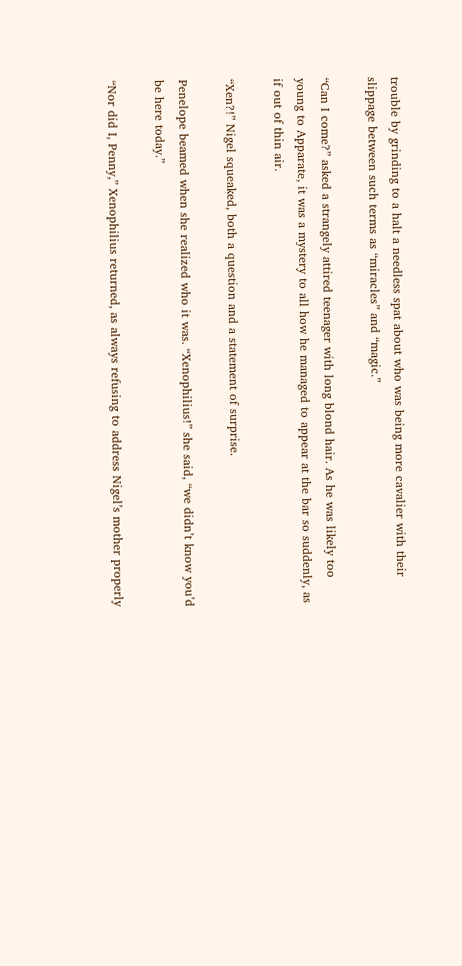trouble by grinding to a halt a needless spat about who was being more cavalier with their slippage between such terms as “miracles” and “magic.”

“Can I come?” asked a strangely attired teenager with long blond hair. As he was likely too young to Apparate, it was a mystery to all how he managed to appear at the bar so suddenly, as if out of thin air.

“Xen?!” Nigel squeaked, both a question and a statement of surprise.

Penelope beamed when she realized who it was. “Xenophilius!” she said, “we didn’t know you’d be here today.”

“Nor did I, Penny,” Xenophilius returned, as always refusing to address Nigel’s mother properly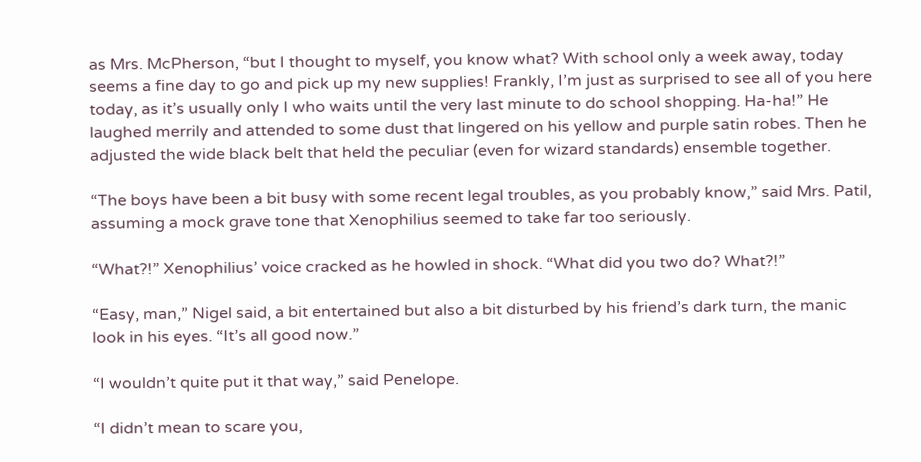as Mrs. McPherson, “but I thought to myself, you know what? With school only a week away, today seems a fine day to go and pick up my new supplies! Frankly, I’m just as surprised to see all of you here today, as it’s usually only I who waits until the very last minute to do school shopping. Ha-ha!” He laughed merrily and attended to some dust that lingered on his yellow and purple satin robes. Then he adjusted the wide black belt that held the peculiar (even for wizard standards) ensemble together.

“The boys have been a bit busy with some recent legal troubles, as you probably know,” said Mrs. Patil, assuming a mock grave tone that Xenophilius seemed to take far too seriously.

“What?!” Xenophilius’ voice cracked as he howled in shock. “What did you two do? What?!”

“Easy, man,” Nigel said, a bit entertained but also a bit disturbed by his friend’s dark turn, the manic look in his eyes. “It’s all good now.”

“I wouldn’t quite put it that way,” said Penelope.

“I didn’t mean to scare you,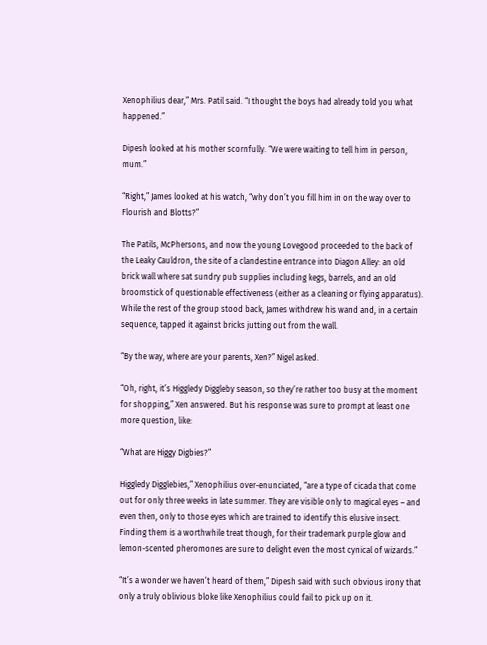Xenophilius dear,” Mrs. Patil said. “I thought the boys had already told you what happened.”

Dipesh looked at his mother scornfully. “We were waiting to tell him in person, mum.”

“Right,” James looked at his watch, “why don’t you fill him in on the way over to Flourish and Blotts?”

The Patils, McPhersons, and now the young Lovegood proceeded to the back of the Leaky Cauldron, the site of a clandestine entrance into Diagon Alley: an old brick wall where sat sundry pub supplies including kegs, barrels, and an old broomstick of questionable effectiveness (either as a cleaning or flying apparatus). While the rest of the group stood back, James withdrew his wand and, in a certain sequence, tapped it against bricks jutting out from the wall.

“By the way, where are your parents, Xen?” Nigel asked.

“Oh, right, it’s Higgledy Diggleby season, so they’re rather too busy at the moment for shopping,” Xen answered. But his response was sure to prompt at least one more question, like:

“What are Higgy Digbies?”

Higgledy Digglebies,” Xenophilius over-enunciated, “are a type of cicada that come out for only three weeks in late summer. They are visible only to magical eyes – and even then, only to those eyes which are trained to identify this elusive insect. Finding them is a worthwhile treat though, for their trademark purple glow and lemon-scented pheromones are sure to delight even the most cynical of wizards.”

“It’s a wonder we haven’t heard of them,” Dipesh said with such obvious irony that only a truly oblivious bloke like Xenophilius could fail to pick up on it.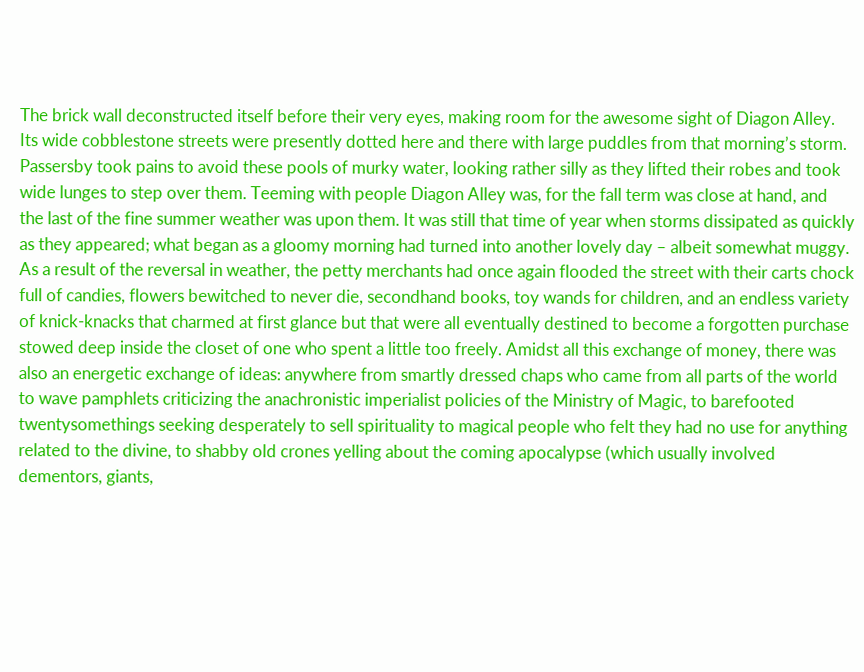The brick wall deconstructed itself before their very eyes, making room for the awesome sight of Diagon Alley. Its wide cobblestone streets were presently dotted here and there with large puddles from that morning’s storm. Passersby took pains to avoid these pools of murky water, looking rather silly as they lifted their robes and took wide lunges to step over them. Teeming with people Diagon Alley was, for the fall term was close at hand, and the last of the fine summer weather was upon them. It was still that time of year when storms dissipated as quickly as they appeared; what began as a gloomy morning had turned into another lovely day – albeit somewhat muggy. As a result of the reversal in weather, the petty merchants had once again flooded the street with their carts chock full of candies, flowers bewitched to never die, secondhand books, toy wands for children, and an endless variety of knick-knacks that charmed at first glance but that were all eventually destined to become a forgotten purchase stowed deep inside the closet of one who spent a little too freely. Amidst all this exchange of money, there was also an energetic exchange of ideas: anywhere from smartly dressed chaps who came from all parts of the world to wave pamphlets criticizing the anachronistic imperialist policies of the Ministry of Magic, to barefooted twentysomethings seeking desperately to sell spirituality to magical people who felt they had no use for anything related to the divine, to shabby old crones yelling about the coming apocalypse (which usually involved dementors, giants,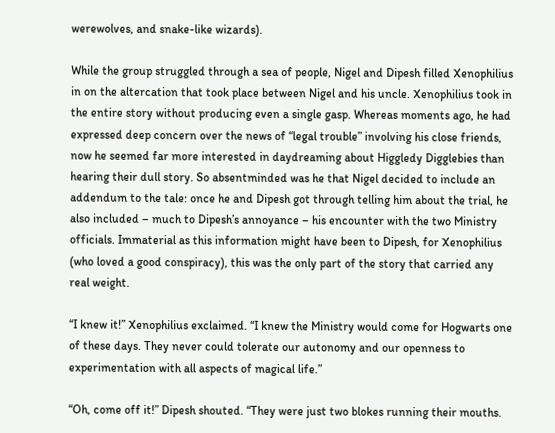werewolves, and snake-like wizards).

While the group struggled through a sea of people, Nigel and Dipesh filled Xenophilius in on the altercation that took place between Nigel and his uncle. Xenophilius took in the entire story without producing even a single gasp. Whereas moments ago, he had expressed deep concern over the news of “legal trouble” involving his close friends, now he seemed far more interested in daydreaming about Higgledy Digglebies than hearing their dull story. So absentminded was he that Nigel decided to include an addendum to the tale: once he and Dipesh got through telling him about the trial, he also included – much to Dipesh’s annoyance – his encounter with the two Ministry officials. Immaterial as this information might have been to Dipesh, for Xenophilius (who loved a good conspiracy), this was the only part of the story that carried any real weight.

“I knew it!” Xenophilius exclaimed. “I knew the Ministry would come for Hogwarts one of these days. They never could tolerate our autonomy and our openness to experimentation with all aspects of magical life.”

“Oh, come off it!” Dipesh shouted. “They were just two blokes running their mouths.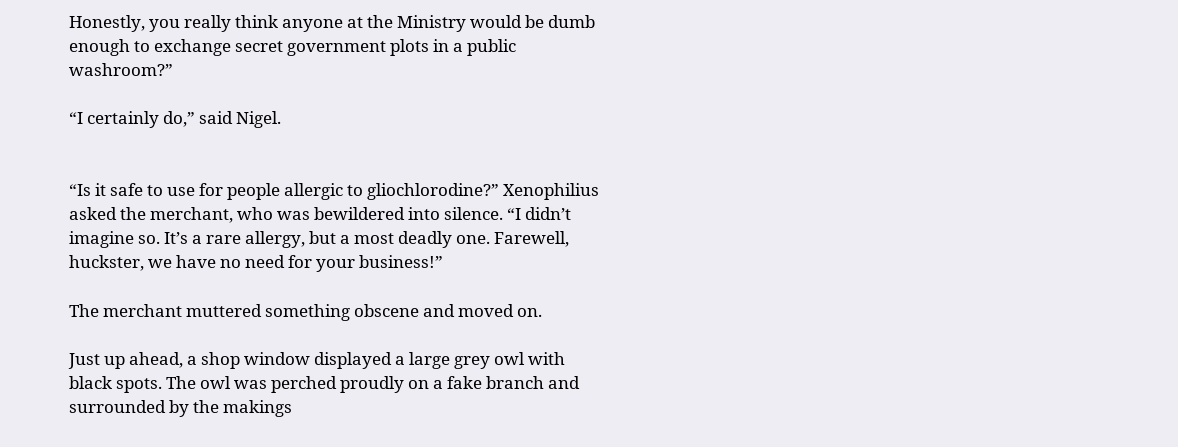Honestly, you really think anyone at the Ministry would be dumb enough to exchange secret government plots in a public washroom?”

“I certainly do,” said Nigel.


“Is it safe to use for people allergic to gliochlorodine?” Xenophilius asked the merchant, who was bewildered into silence. “I didn’t imagine so. It’s a rare allergy, but a most deadly one. Farewell, huckster, we have no need for your business!”

The merchant muttered something obscene and moved on.

Just up ahead, a shop window displayed a large grey owl with black spots. The owl was perched proudly on a fake branch and surrounded by the makings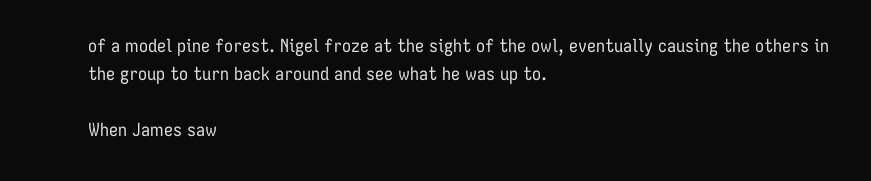of a model pine forest. Nigel froze at the sight of the owl, eventually causing the others in the group to turn back around and see what he was up to.

When James saw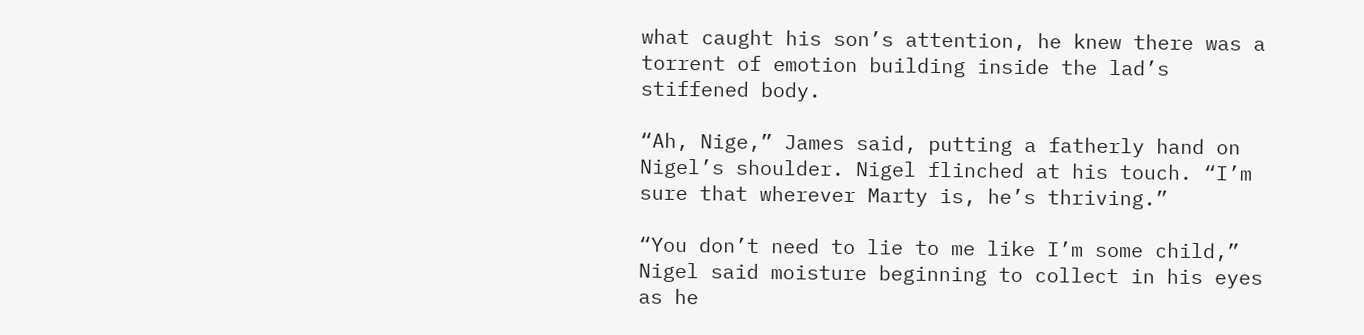what caught his son’s attention, he knew there was a torrent of emotion building inside the lad’s stiffened body.

“Ah, Nige,” James said, putting a fatherly hand on Nigel’s shoulder. Nigel flinched at his touch. “I’m sure that wherever Marty is, he’s thriving.”

“You don’t need to lie to me like I’m some child,” Nigel said moisture beginning to collect in his eyes as he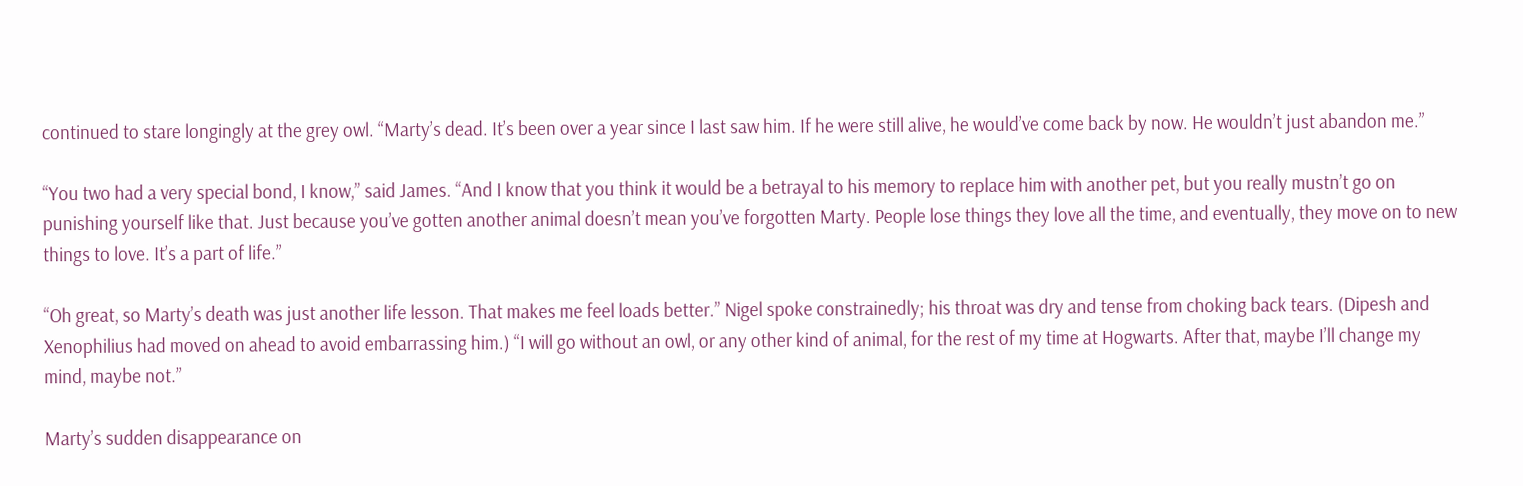continued to stare longingly at the grey owl. “Marty’s dead. It’s been over a year since I last saw him. If he were still alive, he would’ve come back by now. He wouldn’t just abandon me.”

“You two had a very special bond, I know,” said James. “And I know that you think it would be a betrayal to his memory to replace him with another pet, but you really mustn’t go on punishing yourself like that. Just because you’ve gotten another animal doesn’t mean you’ve forgotten Marty. People lose things they love all the time, and eventually, they move on to new things to love. It’s a part of life.”

“Oh great, so Marty’s death was just another life lesson. That makes me feel loads better.” Nigel spoke constrainedly; his throat was dry and tense from choking back tears. (Dipesh and Xenophilius had moved on ahead to avoid embarrassing him.) “I will go without an owl, or any other kind of animal, for the rest of my time at Hogwarts. After that, maybe I’ll change my mind, maybe not.”

Marty’s sudden disappearance on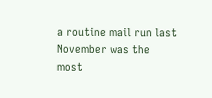a routine mail run last November was the most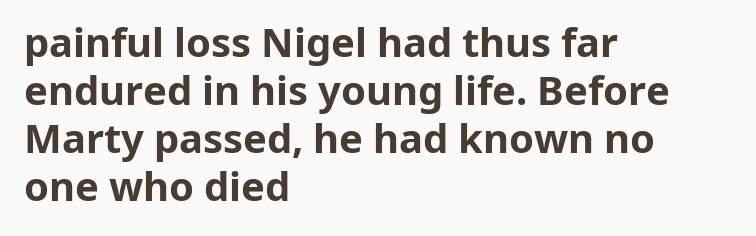painful loss Nigel had thus far endured in his young life. Before Marty passed, he had known no one who died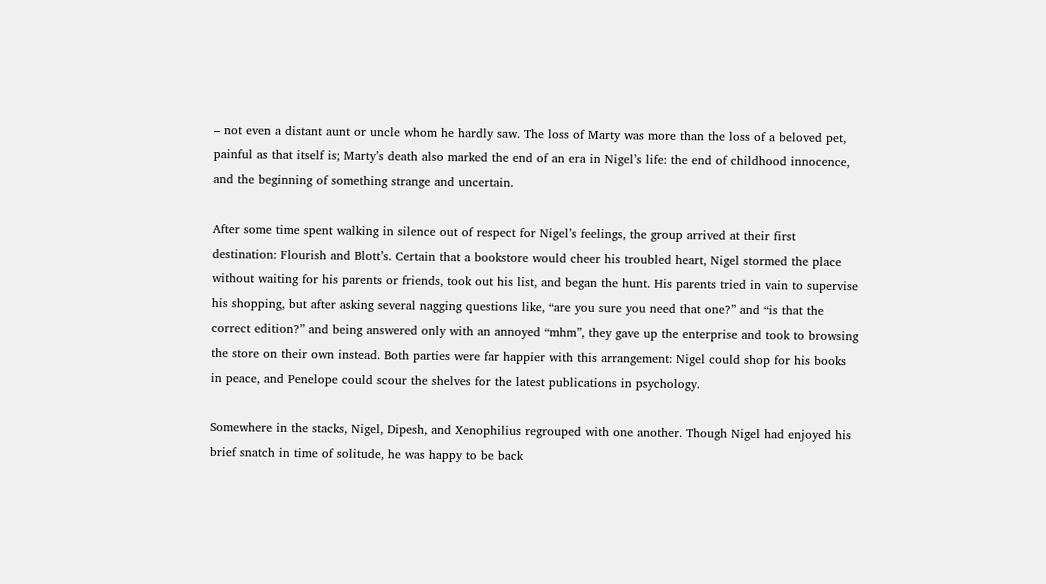– not even a distant aunt or uncle whom he hardly saw. The loss of Marty was more than the loss of a beloved pet, painful as that itself is; Marty’s death also marked the end of an era in Nigel’s life: the end of childhood innocence, and the beginning of something strange and uncertain.

After some time spent walking in silence out of respect for Nigel’s feelings, the group arrived at their first destination: Flourish and Blott’s. Certain that a bookstore would cheer his troubled heart, Nigel stormed the place without waiting for his parents or friends, took out his list, and began the hunt. His parents tried in vain to supervise his shopping, but after asking several nagging questions like, “are you sure you need that one?” and “is that the correct edition?” and being answered only with an annoyed “mhm”, they gave up the enterprise and took to browsing the store on their own instead. Both parties were far happier with this arrangement: Nigel could shop for his books in peace, and Penelope could scour the shelves for the latest publications in psychology.

Somewhere in the stacks, Nigel, Dipesh, and Xenophilius regrouped with one another. Though Nigel had enjoyed his brief snatch in time of solitude, he was happy to be back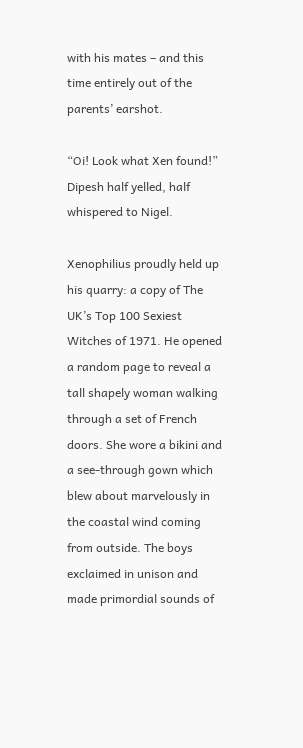with his mates – and this time entirely out of the parents’ earshot.

“Oi! Look what Xen found!” Dipesh half yelled, half whispered to Nigel.

Xenophilius proudly held up his quarry: a copy of The UK’s Top 100 Sexiest Witches of 1971. He opened a random page to reveal a tall shapely woman walking through a set of French doors. She wore a bikini and a see-through gown which blew about marvelously in the coastal wind coming from outside. The boys exclaimed in unison and made primordial sounds of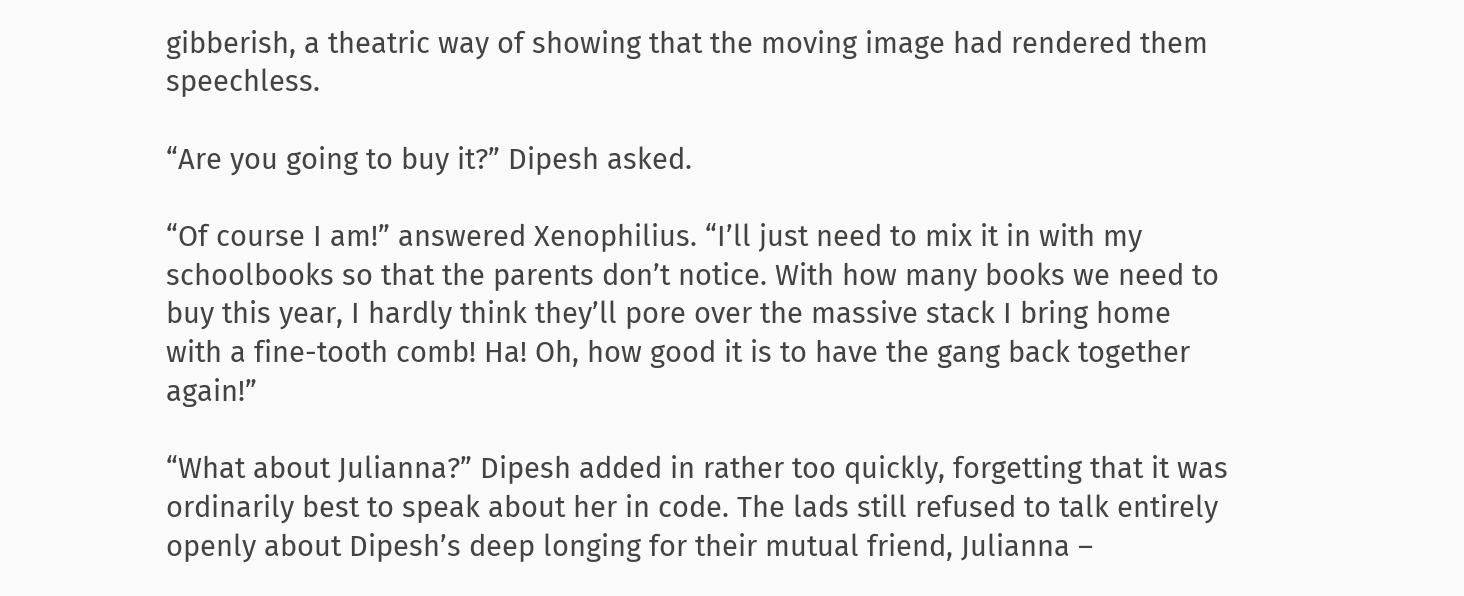gibberish, a theatric way of showing that the moving image had rendered them speechless.

“Are you going to buy it?” Dipesh asked.

“Of course I am!” answered Xenophilius. “I’ll just need to mix it in with my schoolbooks so that the parents don’t notice. With how many books we need to buy this year, I hardly think they’ll pore over the massive stack I bring home with a fine-tooth comb! Ha! Oh, how good it is to have the gang back together again!”

“What about Julianna?” Dipesh added in rather too quickly, forgetting that it was ordinarily best to speak about her in code. The lads still refused to talk entirely openly about Dipesh’s deep longing for their mutual friend, Julianna –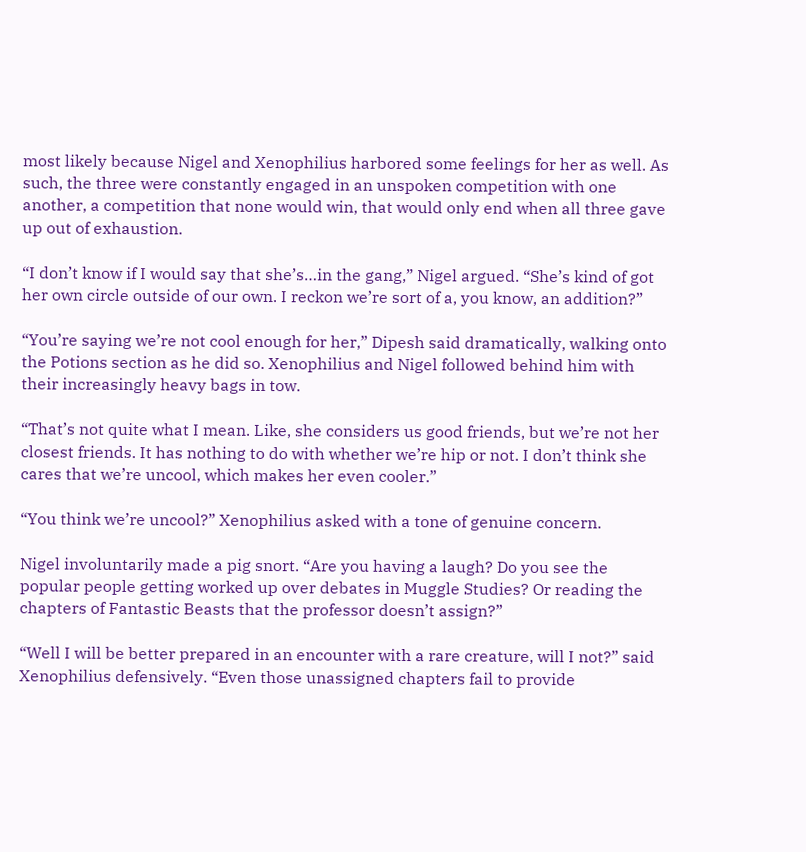most likely because Nigel and Xenophilius harbored some feelings for her as well. As such, the three were constantly engaged in an unspoken competition with one another, a competition that none would win, that would only end when all three gave up out of exhaustion.

“I don’t know if I would say that she’s…in the gang,” Nigel argued. “She’s kind of got her own circle outside of our own. I reckon we’re sort of a, you know, an addition?”

“You’re saying we’re not cool enough for her,” Dipesh said dramatically, walking onto the Potions section as he did so. Xenophilius and Nigel followed behind him with their increasingly heavy bags in tow.

“That’s not quite what I mean. Like, she considers us good friends, but we’re not her closest friends. It has nothing to do with whether we’re hip or not. I don’t think she cares that we’re uncool, which makes her even cooler.”

“You think we’re uncool?” Xenophilius asked with a tone of genuine concern.

Nigel involuntarily made a pig snort. “Are you having a laugh? Do you see the popular people getting worked up over debates in Muggle Studies? Or reading the chapters of Fantastic Beasts that the professor doesn’t assign?”

“Well I will be better prepared in an encounter with a rare creature, will I not?” said Xenophilius defensively. “Even those unassigned chapters fail to provide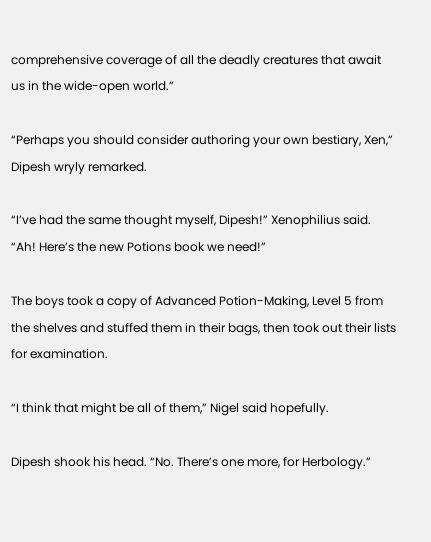comprehensive coverage of all the deadly creatures that await us in the wide-open world.”

“Perhaps you should consider authoring your own bestiary, Xen,” Dipesh wryly remarked.

“I’ve had the same thought myself, Dipesh!” Xenophilius said. “Ah! Here’s the new Potions book we need!”

The boys took a copy of Advanced Potion-Making, Level 5 from the shelves and stuffed them in their bags, then took out their lists for examination.

“I think that might be all of them,” Nigel said hopefully.

Dipesh shook his head. “No. There’s one more, for Herbology.”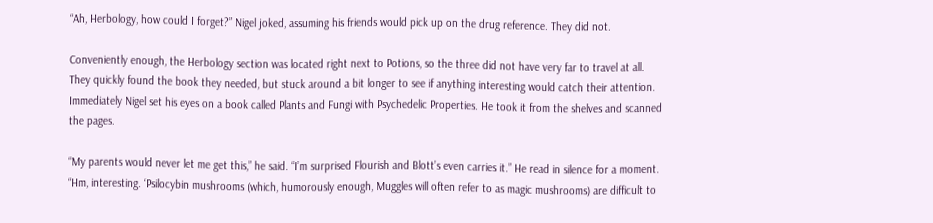“Ah, Herbology, how could I forget?” Nigel joked, assuming his friends would pick up on the drug reference. They did not.

Conveniently enough, the Herbology section was located right next to Potions, so the three did not have very far to travel at all. They quickly found the book they needed, but stuck around a bit longer to see if anything interesting would catch their attention. Immediately Nigel set his eyes on a book called Plants and Fungi with Psychedelic Properties. He took it from the shelves and scanned the pages.

“My parents would never let me get this,” he said. “I’m surprised Flourish and Blott’s even carries it.” He read in silence for a moment. “Hm, interesting. ‘Psilocybin mushrooms (which, humorously enough, Muggles will often refer to as magic mushrooms) are difficult to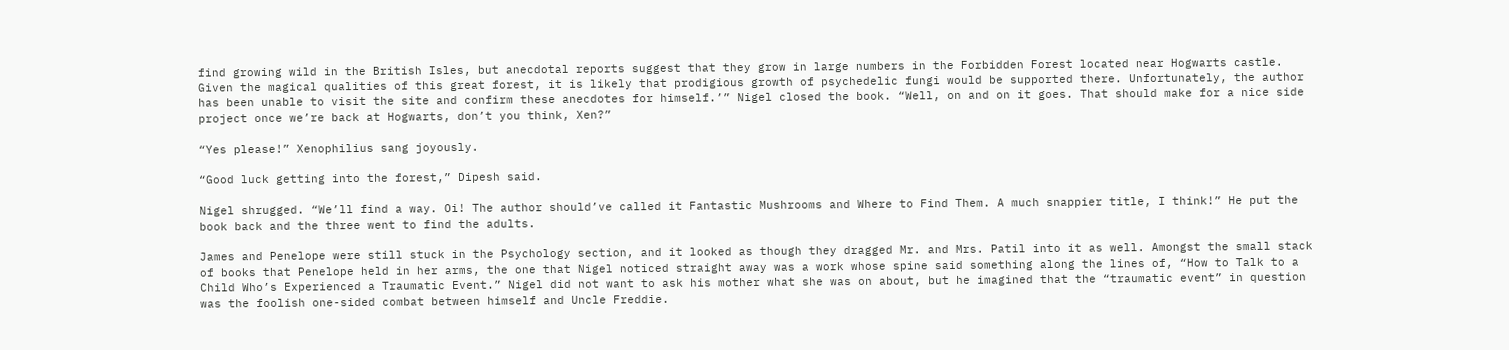find growing wild in the British Isles, but anecdotal reports suggest that they grow in large numbers in the Forbidden Forest located near Hogwarts castle. Given the magical qualities of this great forest, it is likely that prodigious growth of psychedelic fungi would be supported there. Unfortunately, the author has been unable to visit the site and confirm these anecdotes for himself.’” Nigel closed the book. “Well, on and on it goes. That should make for a nice side project once we’re back at Hogwarts, don’t you think, Xen?”

“Yes please!” Xenophilius sang joyously.

“Good luck getting into the forest,” Dipesh said.

Nigel shrugged. “We’ll find a way. Oi! The author should’ve called it Fantastic Mushrooms and Where to Find Them. A much snappier title, I think!” He put the book back and the three went to find the adults.

James and Penelope were still stuck in the Psychology section, and it looked as though they dragged Mr. and Mrs. Patil into it as well. Amongst the small stack of books that Penelope held in her arms, the one that Nigel noticed straight away was a work whose spine said something along the lines of, “How to Talk to a Child Who’s Experienced a Traumatic Event.” Nigel did not want to ask his mother what she was on about, but he imagined that the “traumatic event” in question was the foolish one-sided combat between himself and Uncle Freddie.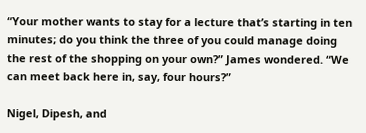“Your mother wants to stay for a lecture that’s starting in ten minutes; do you think the three of you could manage doing the rest of the shopping on your own?” James wondered. “We can meet back here in, say, four hours?”

Nigel, Dipesh, and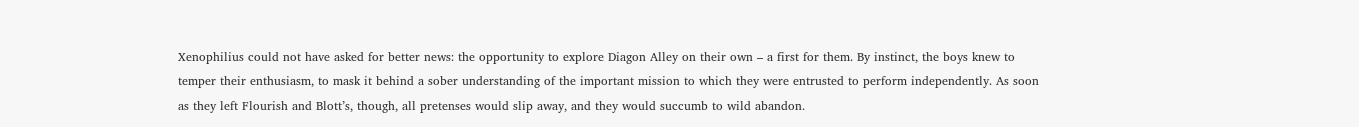Xenophilius could not have asked for better news: the opportunity to explore Diagon Alley on their own – a first for them. By instinct, the boys knew to temper their enthusiasm, to mask it behind a sober understanding of the important mission to which they were entrusted to perform independently. As soon as they left Flourish and Blott’s, though, all pretenses would slip away, and they would succumb to wild abandon.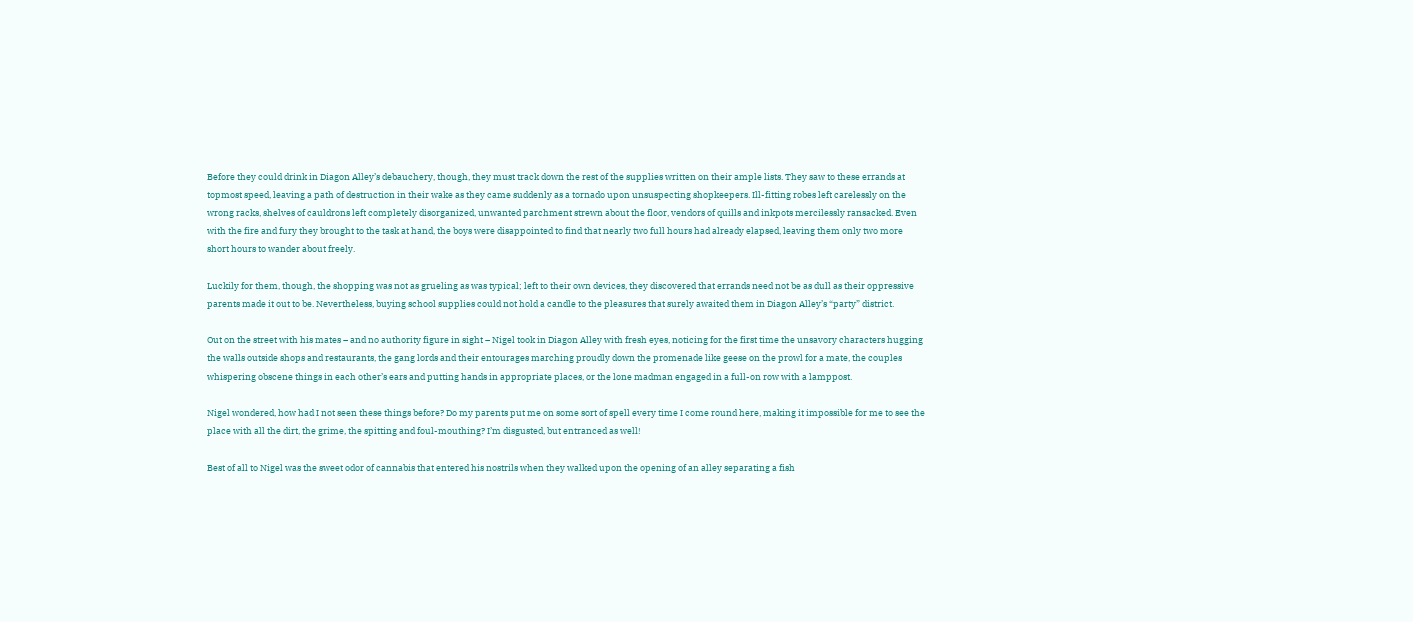Before they could drink in Diagon Alley’s debauchery, though, they must track down the rest of the supplies written on their ample lists. They saw to these errands at topmost speed, leaving a path of destruction in their wake as they came suddenly as a tornado upon unsuspecting shopkeepers. Ill-fitting robes left carelessly on the wrong racks, shelves of cauldrons left completely disorganized, unwanted parchment strewn about the floor, vendors of quills and inkpots mercilessly ransacked. Even with the fire and fury they brought to the task at hand, the boys were disappointed to find that nearly two full hours had already elapsed, leaving them only two more short hours to wander about freely.

Luckily for them, though, the shopping was not as grueling as was typical; left to their own devices, they discovered that errands need not be as dull as their oppressive parents made it out to be. Nevertheless, buying school supplies could not hold a candle to the pleasures that surely awaited them in Diagon Alley’s “party” district.

Out on the street with his mates – and no authority figure in sight – Nigel took in Diagon Alley with fresh eyes, noticing for the first time the unsavory characters hugging the walls outside shops and restaurants, the gang lords and their entourages marching proudly down the promenade like geese on the prowl for a mate, the couples whispering obscene things in each other’s ears and putting hands in appropriate places, or the lone madman engaged in a full-on row with a lamppost.

Nigel wondered, how had I not seen these things before? Do my parents put me on some sort of spell every time I come round here, making it impossible for me to see the place with all the dirt, the grime, the spitting and foul-mouthing? I’m disgusted, but entranced as well!

Best of all to Nigel was the sweet odor of cannabis that entered his nostrils when they walked upon the opening of an alley separating a fish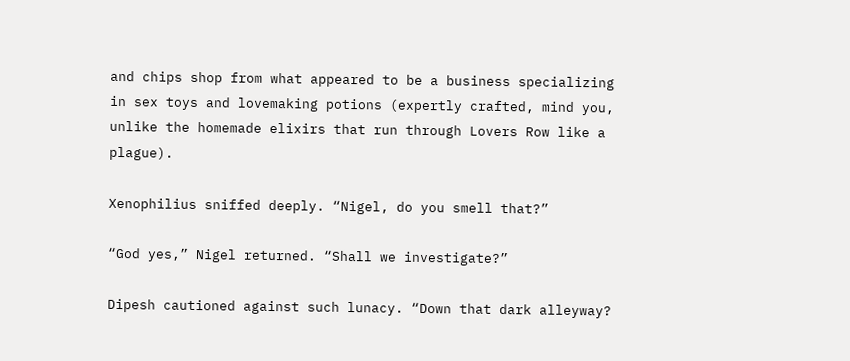and chips shop from what appeared to be a business specializing in sex toys and lovemaking potions (expertly crafted, mind you, unlike the homemade elixirs that run through Lovers Row like a plague).

Xenophilius sniffed deeply. “Nigel, do you smell that?”

“God yes,” Nigel returned. “Shall we investigate?”

Dipesh cautioned against such lunacy. “Down that dark alleyway?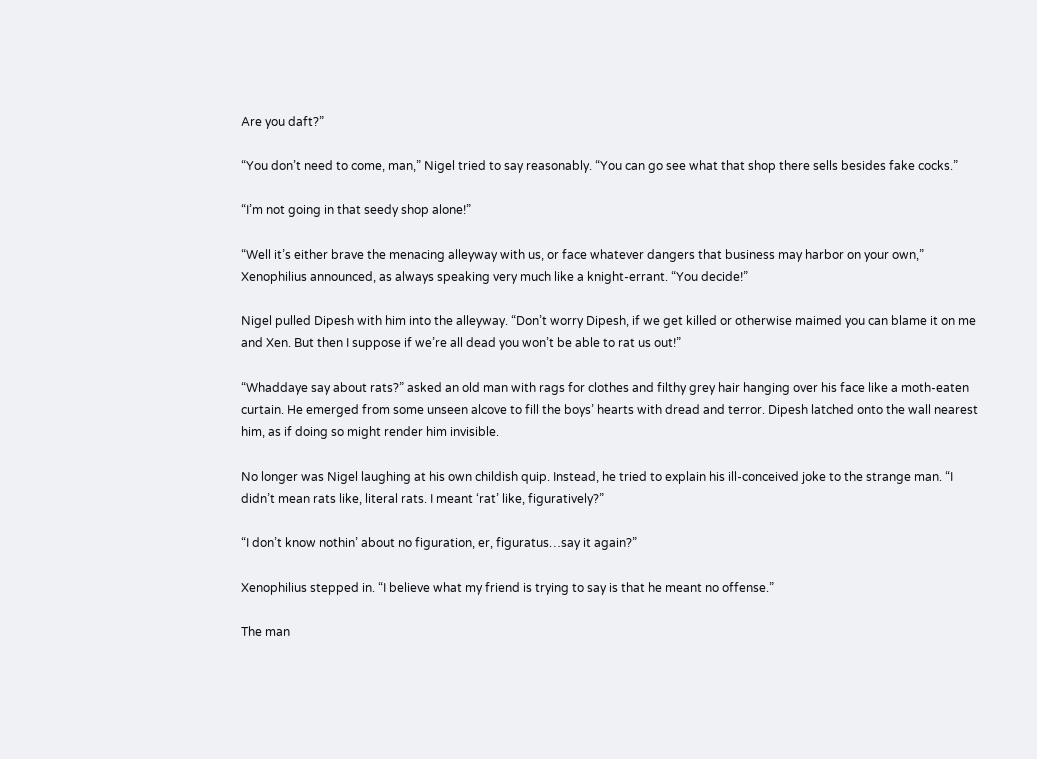Are you daft?”

“You don’t need to come, man,” Nigel tried to say reasonably. “You can go see what that shop there sells besides fake cocks.”

“I’m not going in that seedy shop alone!”

“Well it’s either brave the menacing alleyway with us, or face whatever dangers that business may harbor on your own,” Xenophilius announced, as always speaking very much like a knight-errant. “You decide!”

Nigel pulled Dipesh with him into the alleyway. “Don’t worry Dipesh, if we get killed or otherwise maimed you can blame it on me and Xen. But then I suppose if we’re all dead you won’t be able to rat us out!”

“Whaddaye say about rats?” asked an old man with rags for clothes and filthy grey hair hanging over his face like a moth-eaten curtain. He emerged from some unseen alcove to fill the boys’ hearts with dread and terror. Dipesh latched onto the wall nearest him, as if doing so might render him invisible.

No longer was Nigel laughing at his own childish quip. Instead, he tried to explain his ill-conceived joke to the strange man. “I didn’t mean rats like, literal rats. I meant ‘rat’ like, figuratively?”

“I don’t know nothin’ about no figuration, er, figuratus…say it again?”

Xenophilius stepped in. “I believe what my friend is trying to say is that he meant no offense.”

The man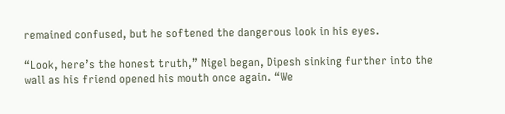remained confused, but he softened the dangerous look in his eyes.

“Look, here’s the honest truth,” Nigel began, Dipesh sinking further into the wall as his friend opened his mouth once again. “We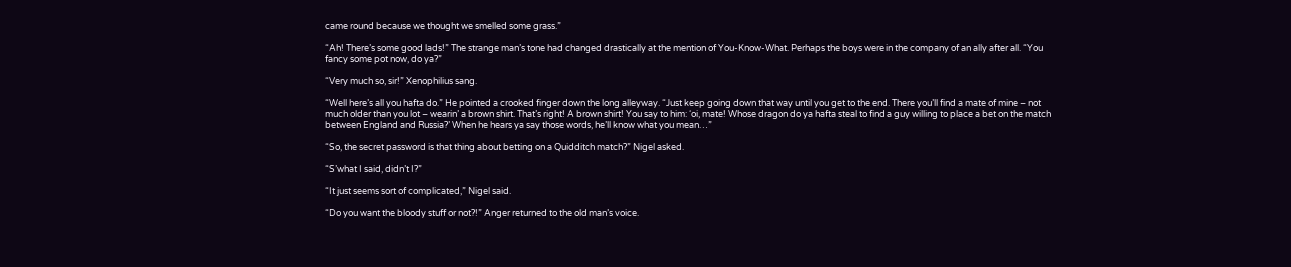came round because we thought we smelled some grass.”

“Ah! There’s some good lads!” The strange man’s tone had changed drastically at the mention of You-Know-What. Perhaps the boys were in the company of an ally after all. “You fancy some pot now, do ya?”

“Very much so, sir!” Xenophilius sang.

“Well here’s all you hafta do.” He pointed a crooked finger down the long alleyway. “Just keep going down that way until you get to the end. There you’ll find a mate of mine – not much older than you lot – wearin’ a brown shirt. That’s right! A brown shirt! You say to him: ‘oi, mate! Whose dragon do ya hafta steal to find a guy willing to place a bet on the match between England and Russia?’ When he hears ya say those words, he’ll know what you mean…”

“So, the secret password is that thing about betting on a Quidditch match?” Nigel asked.

“S’what I said, didn’t I?”

“It just seems sort of complicated,” Nigel said.

“Do you want the bloody stuff or not?!” Anger returned to the old man’s voice.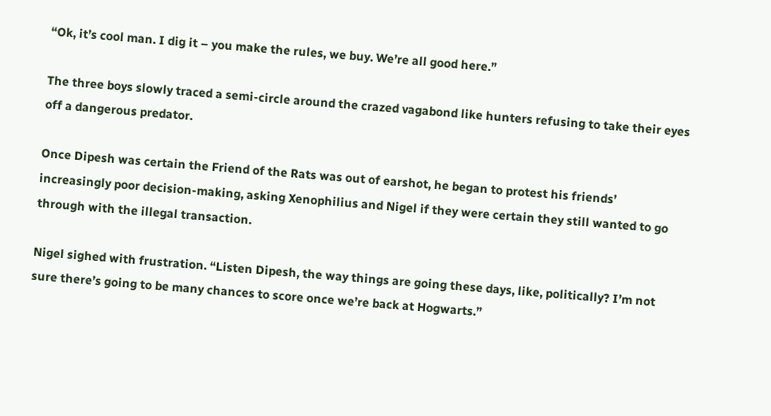“Ok, it’s cool man. I dig it – you make the rules, we buy. We’re all good here.”

The three boys slowly traced a semi-circle around the crazed vagabond like hunters refusing to take their eyes off a dangerous predator.

Once Dipesh was certain the Friend of the Rats was out of earshot, he began to protest his friends’ increasingly poor decision-making, asking Xenophilius and Nigel if they were certain they still wanted to go through with the illegal transaction.

Nigel sighed with frustration. “Listen Dipesh, the way things are going these days, like, politically? I’m not sure there’s going to be many chances to score once we’re back at Hogwarts.”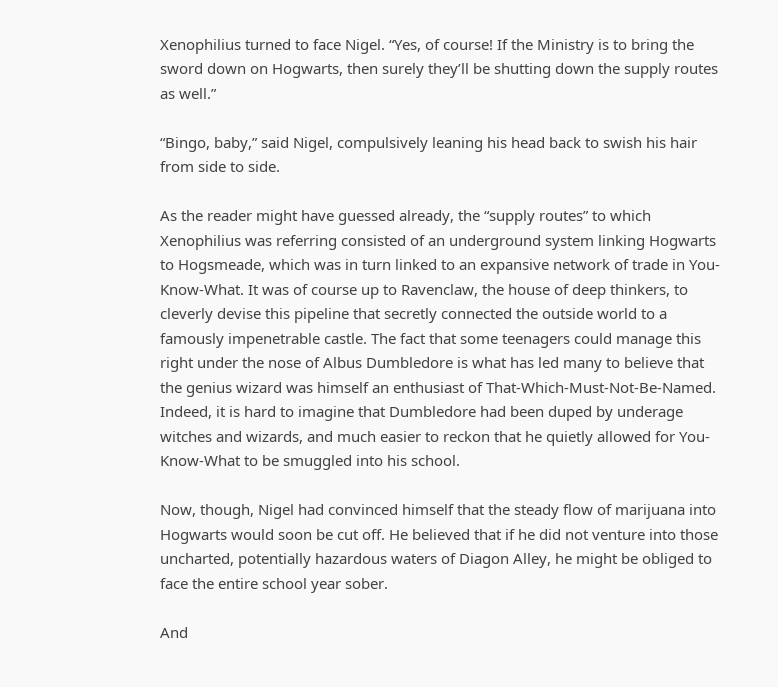Xenophilius turned to face Nigel. “Yes, of course! If the Ministry is to bring the sword down on Hogwarts, then surely they’ll be shutting down the supply routes as well.”

“Bingo, baby,” said Nigel, compulsively leaning his head back to swish his hair from side to side.

As the reader might have guessed already, the “supply routes” to which Xenophilius was referring consisted of an underground system linking Hogwarts to Hogsmeade, which was in turn linked to an expansive network of trade in You-Know-What. It was of course up to Ravenclaw, the house of deep thinkers, to cleverly devise this pipeline that secretly connected the outside world to a famously impenetrable castle. The fact that some teenagers could manage this right under the nose of Albus Dumbledore is what has led many to believe that the genius wizard was himself an enthusiast of That-Which-Must-Not-Be-Named. Indeed, it is hard to imagine that Dumbledore had been duped by underage witches and wizards, and much easier to reckon that he quietly allowed for You-Know-What to be smuggled into his school.

Now, though, Nigel had convinced himself that the steady flow of marijuana into Hogwarts would soon be cut off. He believed that if he did not venture into those uncharted, potentially hazardous waters of Diagon Alley, he might be obliged to face the entire school year sober.

And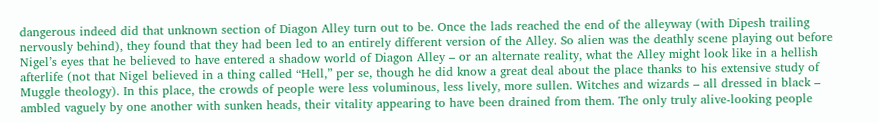dangerous indeed did that unknown section of Diagon Alley turn out to be. Once the lads reached the end of the alleyway (with Dipesh trailing nervously behind), they found that they had been led to an entirely different version of the Alley. So alien was the deathly scene playing out before Nigel’s eyes that he believed to have entered a shadow world of Diagon Alley – or an alternate reality, what the Alley might look like in a hellish afterlife (not that Nigel believed in a thing called “Hell,” per se, though he did know a great deal about the place thanks to his extensive study of Muggle theology). In this place, the crowds of people were less voluminous, less lively, more sullen. Witches and wizards – all dressed in black – ambled vaguely by one another with sunken heads, their vitality appearing to have been drained from them. The only truly alive-looking people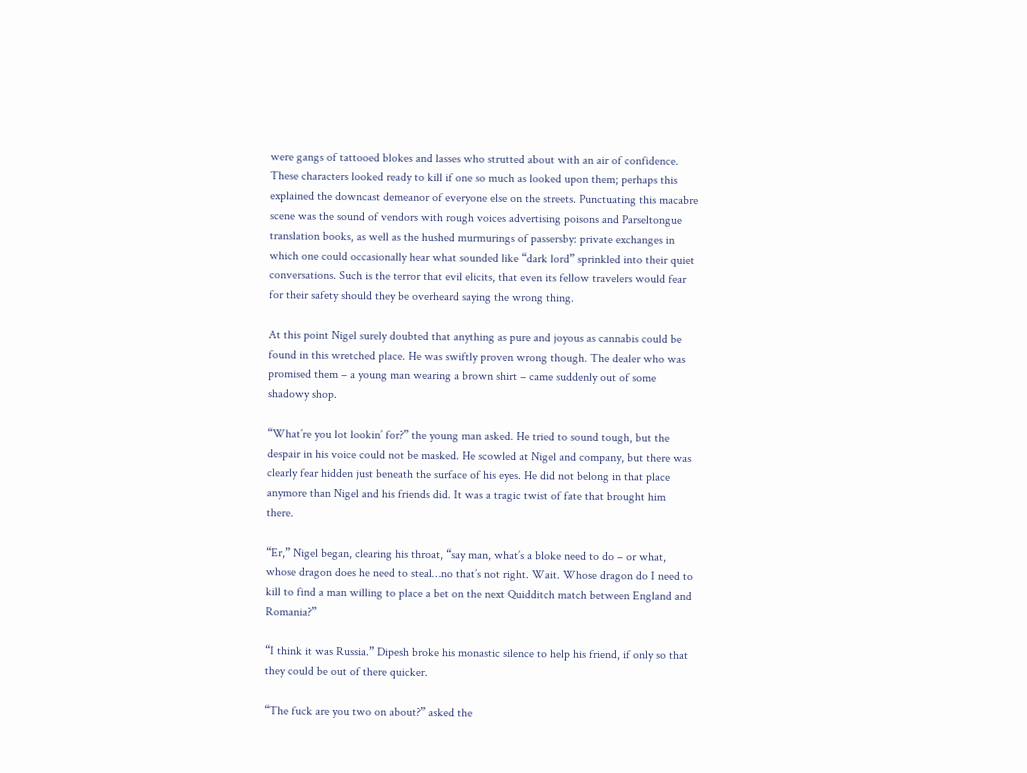were gangs of tattooed blokes and lasses who strutted about with an air of confidence. These characters looked ready to kill if one so much as looked upon them; perhaps this explained the downcast demeanor of everyone else on the streets. Punctuating this macabre scene was the sound of vendors with rough voices advertising poisons and Parseltongue translation books, as well as the hushed murmurings of passersby: private exchanges in which one could occasionally hear what sounded like “dark lord” sprinkled into their quiet conversations. Such is the terror that evil elicits, that even its fellow travelers would fear for their safety should they be overheard saying the wrong thing.

At this point Nigel surely doubted that anything as pure and joyous as cannabis could be found in this wretched place. He was swiftly proven wrong though. The dealer who was promised them – a young man wearing a brown shirt – came suddenly out of some shadowy shop.

“What’re you lot lookin’ for?” the young man asked. He tried to sound tough, but the despair in his voice could not be masked. He scowled at Nigel and company, but there was clearly fear hidden just beneath the surface of his eyes. He did not belong in that place anymore than Nigel and his friends did. It was a tragic twist of fate that brought him there.

“Er,” Nigel began, clearing his throat, “say man, what’s a bloke need to do – or what, whose dragon does he need to steal…no that’s not right. Wait. Whose dragon do I need to kill to find a man willing to place a bet on the next Quidditch match between England and Romania?”

“I think it was Russia.” Dipesh broke his monastic silence to help his friend, if only so that they could be out of there quicker.

“The fuck are you two on about?” asked the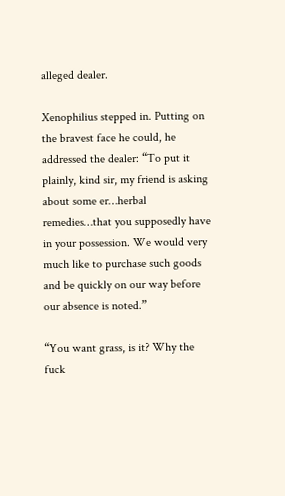alleged dealer.

Xenophilius stepped in. Putting on the bravest face he could, he addressed the dealer: “To put it plainly, kind sir, my friend is asking about some er…herbal remedies…that you supposedly have in your possession. We would very much like to purchase such goods and be quickly on our way before our absence is noted.”

“You want grass, is it? Why the fuck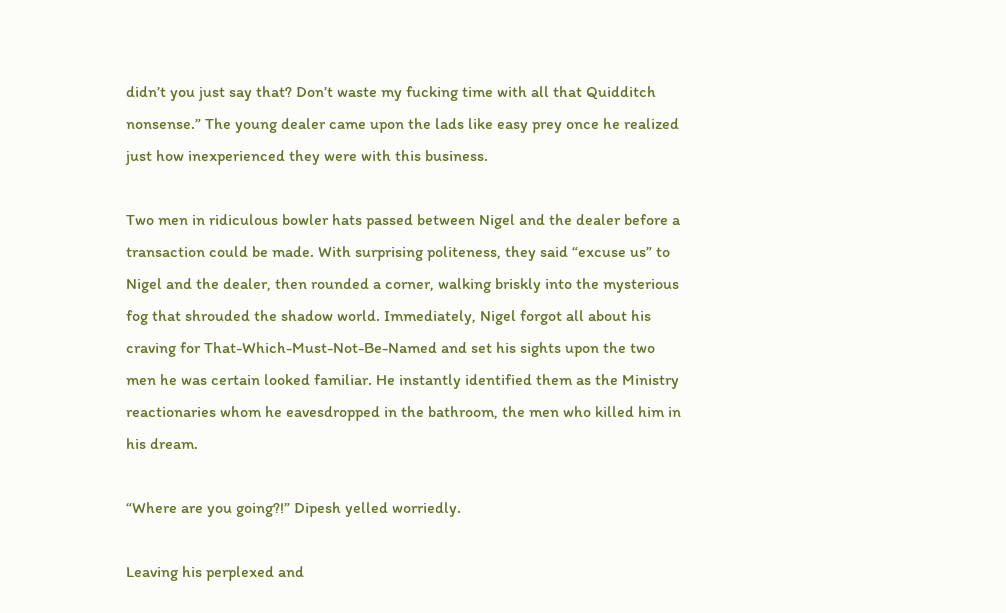didn’t you just say that? Don’t waste my fucking time with all that Quidditch nonsense.” The young dealer came upon the lads like easy prey once he realized just how inexperienced they were with this business.

Two men in ridiculous bowler hats passed between Nigel and the dealer before a transaction could be made. With surprising politeness, they said “excuse us” to Nigel and the dealer, then rounded a corner, walking briskly into the mysterious fog that shrouded the shadow world. Immediately, Nigel forgot all about his craving for That-Which-Must-Not-Be-Named and set his sights upon the two men he was certain looked familiar. He instantly identified them as the Ministry reactionaries whom he eavesdropped in the bathroom, the men who killed him in his dream.

“Where are you going?!” Dipesh yelled worriedly.

Leaving his perplexed and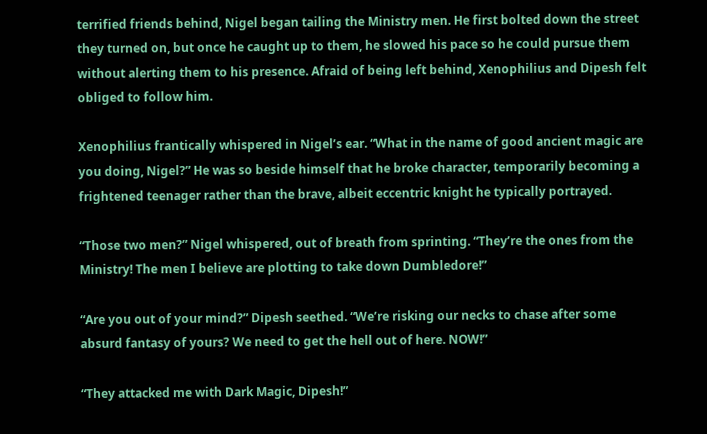terrified friends behind, Nigel began tailing the Ministry men. He first bolted down the street they turned on, but once he caught up to them, he slowed his pace so he could pursue them without alerting them to his presence. Afraid of being left behind, Xenophilius and Dipesh felt obliged to follow him.

Xenophilius frantically whispered in Nigel’s ear. “What in the name of good ancient magic are you doing, Nigel?” He was so beside himself that he broke character, temporarily becoming a frightened teenager rather than the brave, albeit eccentric knight he typically portrayed.

“Those two men?” Nigel whispered, out of breath from sprinting. “They’re the ones from the Ministry! The men I believe are plotting to take down Dumbledore!”

“Are you out of your mind?” Dipesh seethed. “We’re risking our necks to chase after some absurd fantasy of yours? We need to get the hell out of here. NOW!”

“They attacked me with Dark Magic, Dipesh!”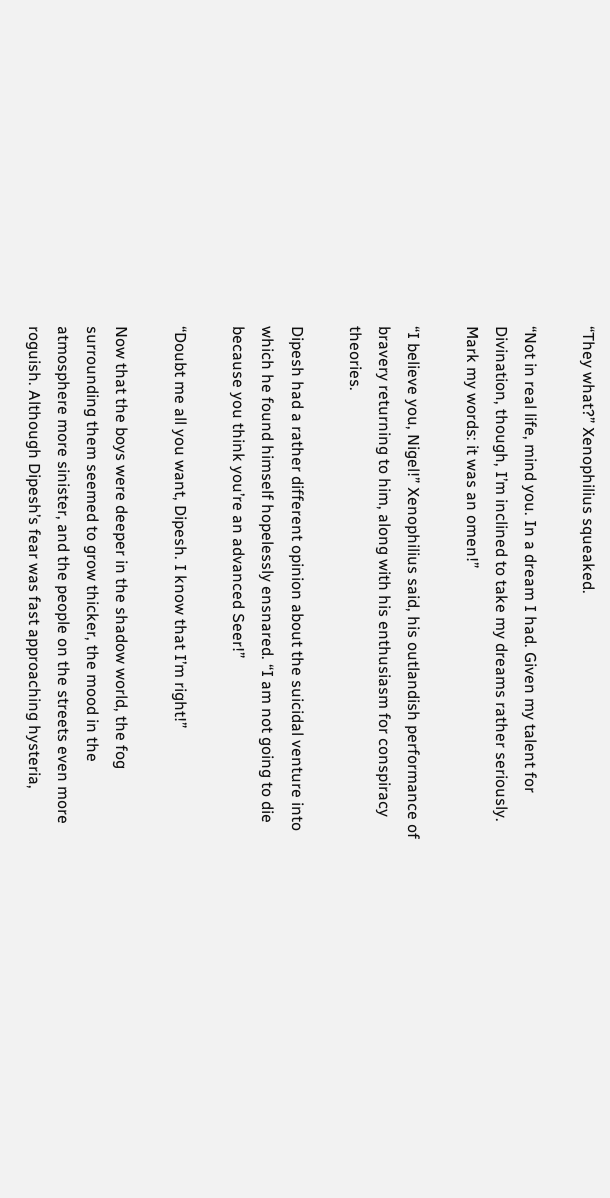“They what?” Xenophilius squeaked.

“Not in real life, mind you. In a dream I had. Given my talent for Divination, though, I’m inclined to take my dreams rather seriously. Mark my words: it was an omen!”

“I believe you, Nigel!” Xenophilius said, his outlandish performance of bravery returning to him, along with his enthusiasm for conspiracy theories.

Dipesh had a rather different opinion about the suicidal venture into which he found himself hopelessly ensnared. “I am not going to die because you think you’re an advanced Seer!”

“Doubt me all you want, Dipesh. I know that I’m right!”

Now that the boys were deeper in the shadow world, the fog surrounding them seemed to grow thicker, the mood in the atmosphere more sinister, and the people on the streets even more roguish. Although Dipesh’s fear was fast approaching hysteria,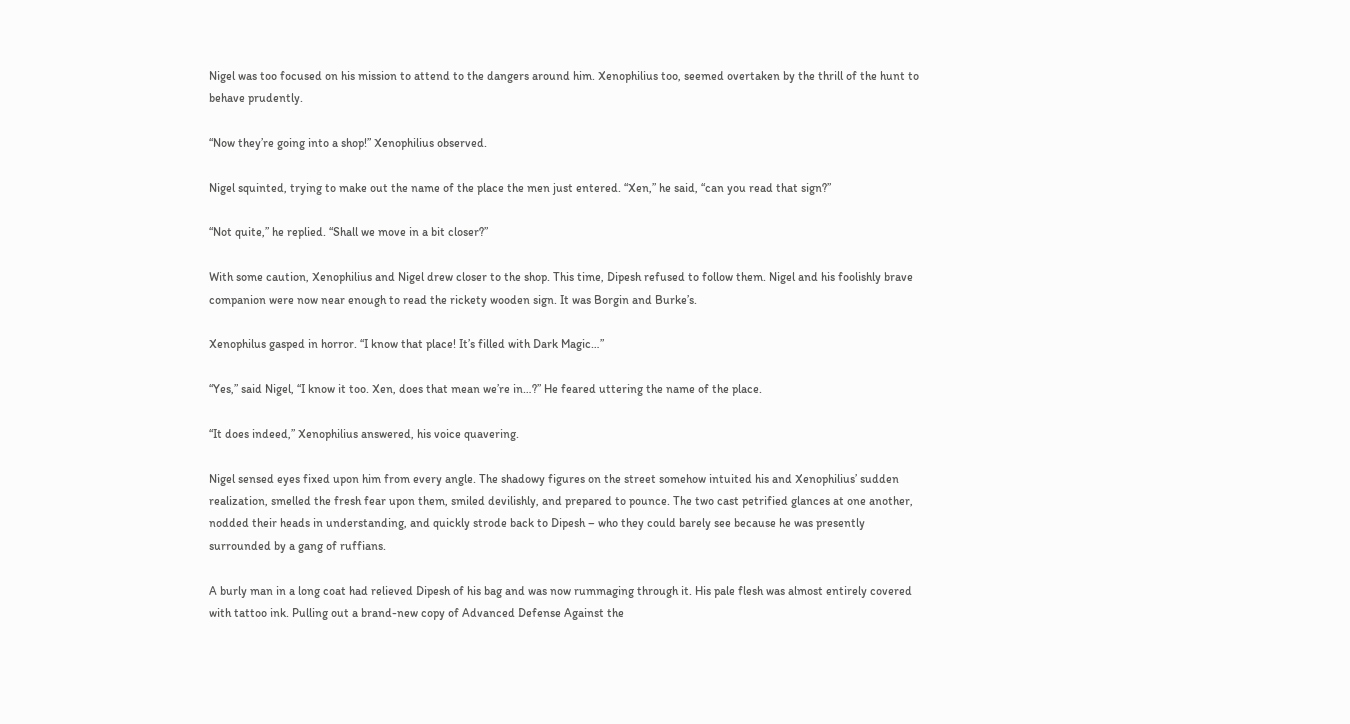Nigel was too focused on his mission to attend to the dangers around him. Xenophilius too, seemed overtaken by the thrill of the hunt to behave prudently.

“Now they’re going into a shop!” Xenophilius observed.

Nigel squinted, trying to make out the name of the place the men just entered. “Xen,” he said, “can you read that sign?”

“Not quite,” he replied. “Shall we move in a bit closer?”

With some caution, Xenophilius and Nigel drew closer to the shop. This time, Dipesh refused to follow them. Nigel and his foolishly brave companion were now near enough to read the rickety wooden sign. It was Borgin and Burke’s.

Xenophilus gasped in horror. “I know that place! It’s filled with Dark Magic…”

“Yes,” said Nigel, “I know it too. Xen, does that mean we’re in…?” He feared uttering the name of the place.

“It does indeed,” Xenophilius answered, his voice quavering.

Nigel sensed eyes fixed upon him from every angle. The shadowy figures on the street somehow intuited his and Xenophilius’ sudden realization, smelled the fresh fear upon them, smiled devilishly, and prepared to pounce. The two cast petrified glances at one another, nodded their heads in understanding, and quickly strode back to Dipesh – who they could barely see because he was presently surrounded by a gang of ruffians.

A burly man in a long coat had relieved Dipesh of his bag and was now rummaging through it. His pale flesh was almost entirely covered with tattoo ink. Pulling out a brand-new copy of Advanced Defense Against the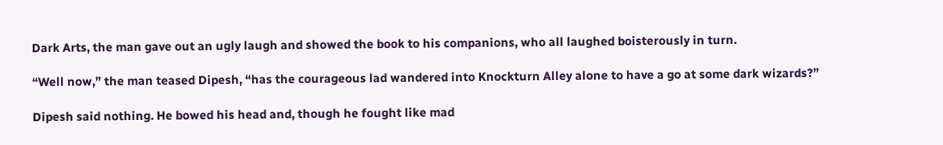Dark Arts, the man gave out an ugly laugh and showed the book to his companions, who all laughed boisterously in turn.

“Well now,” the man teased Dipesh, “has the courageous lad wandered into Knockturn Alley alone to have a go at some dark wizards?”

Dipesh said nothing. He bowed his head and, though he fought like mad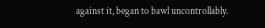against it, began to bawl uncontrollably.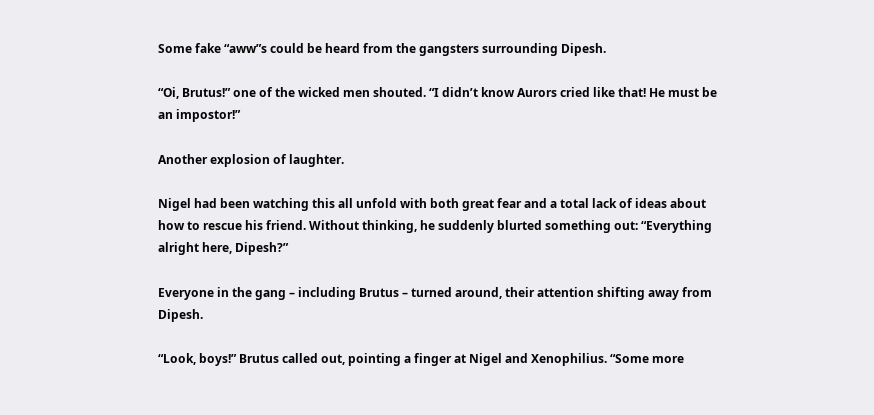Some fake “aww”s could be heard from the gangsters surrounding Dipesh.

“Oi, Brutus!” one of the wicked men shouted. “I didn’t know Aurors cried like that! He must be an impostor!”

Another explosion of laughter.

Nigel had been watching this all unfold with both great fear and a total lack of ideas about how to rescue his friend. Without thinking, he suddenly blurted something out: “Everything alright here, Dipesh?”

Everyone in the gang – including Brutus – turned around, their attention shifting away from Dipesh.

“Look, boys!” Brutus called out, pointing a finger at Nigel and Xenophilius. “Some more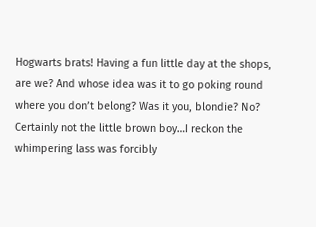Hogwarts brats! Having a fun little day at the shops, are we? And whose idea was it to go poking round where you don’t belong? Was it you, blondie? No? Certainly not the little brown boy…I reckon the whimpering lass was forcibly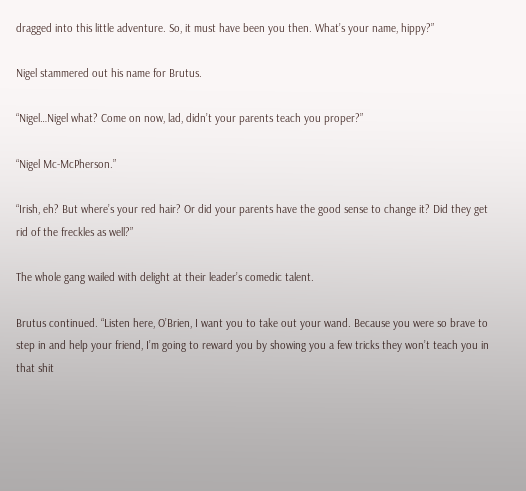dragged into this little adventure. So, it must have been you then. What’s your name, hippy?”

Nigel stammered out his name for Brutus.

“Nigel…Nigel what? Come on now, lad, didn’t your parents teach you proper?”

“Nigel Mc-McPherson.”

“Irish, eh? But where’s your red hair? Or did your parents have the good sense to change it? Did they get rid of the freckles as well?”

The whole gang wailed with delight at their leader’s comedic talent.

Brutus continued. “Listen here, O’Brien, I want you to take out your wand. Because you were so brave to step in and help your friend, I’m going to reward you by showing you a few tricks they won’t teach you in that shit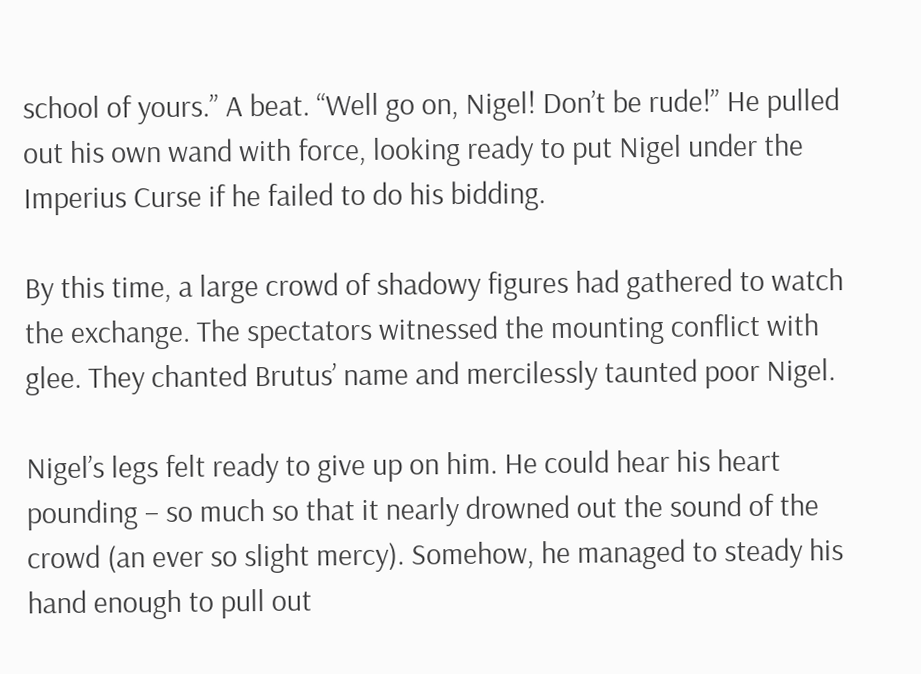school of yours.” A beat. “Well go on, Nigel! Don’t be rude!” He pulled out his own wand with force, looking ready to put Nigel under the Imperius Curse if he failed to do his bidding.

By this time, a large crowd of shadowy figures had gathered to watch the exchange. The spectators witnessed the mounting conflict with glee. They chanted Brutus’ name and mercilessly taunted poor Nigel.

Nigel’s legs felt ready to give up on him. He could hear his heart pounding – so much so that it nearly drowned out the sound of the crowd (an ever so slight mercy). Somehow, he managed to steady his hand enough to pull out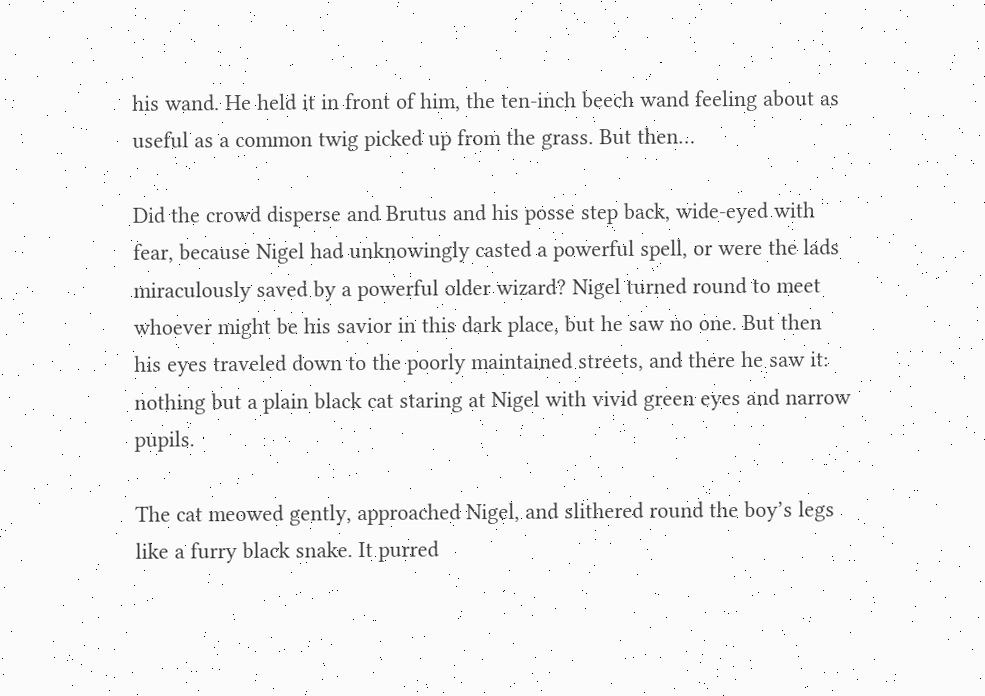his wand. He held it in front of him, the ten-inch beech wand feeling about as useful as a common twig picked up from the grass. But then…

Did the crowd disperse and Brutus and his posse step back, wide-eyed with fear, because Nigel had unknowingly casted a powerful spell, or were the lads miraculously saved by a powerful older wizard? Nigel turned round to meet whoever might be his savior in this dark place, but he saw no one. But then his eyes traveled down to the poorly maintained streets, and there he saw it: nothing but a plain black cat staring at Nigel with vivid green eyes and narrow pupils.

The cat meowed gently, approached Nigel, and slithered round the boy’s legs like a furry black snake. It purred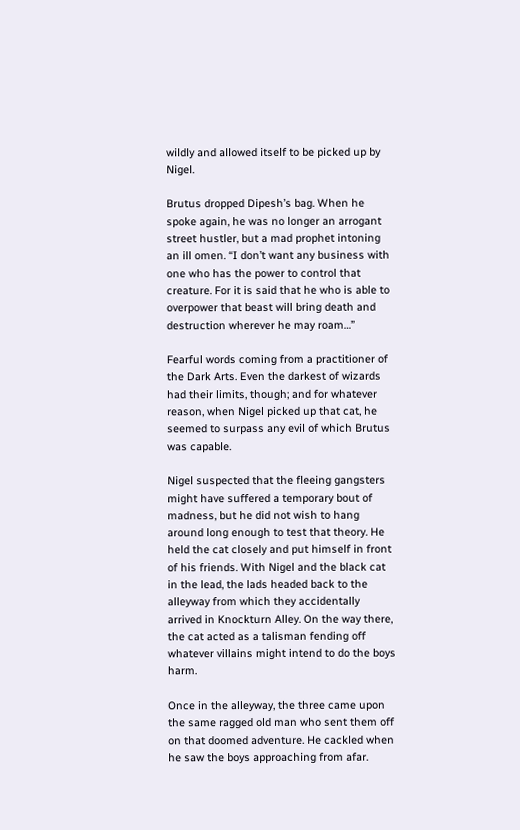wildly and allowed itself to be picked up by Nigel.

Brutus dropped Dipesh’s bag. When he spoke again, he was no longer an arrogant street hustler, but a mad prophet intoning an ill omen. “I don’t want any business with one who has the power to control that creature. For it is said that he who is able to overpower that beast will bring death and destruction wherever he may roam…”

Fearful words coming from a practitioner of the Dark Arts. Even the darkest of wizards had their limits, though; and for whatever reason, when Nigel picked up that cat, he seemed to surpass any evil of which Brutus was capable.

Nigel suspected that the fleeing gangsters might have suffered a temporary bout of madness, but he did not wish to hang around long enough to test that theory. He held the cat closely and put himself in front of his friends. With Nigel and the black cat in the lead, the lads headed back to the alleyway from which they accidentally arrived in Knockturn Alley. On the way there, the cat acted as a talisman fending off whatever villains might intend to do the boys harm.

Once in the alleyway, the three came upon the same ragged old man who sent them off on that doomed adventure. He cackled when he saw the boys approaching from afar.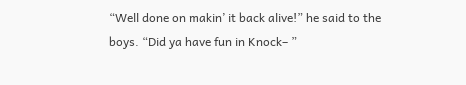“Well done on makin’ it back alive!” he said to the boys. “Did ya have fun in Knock– ”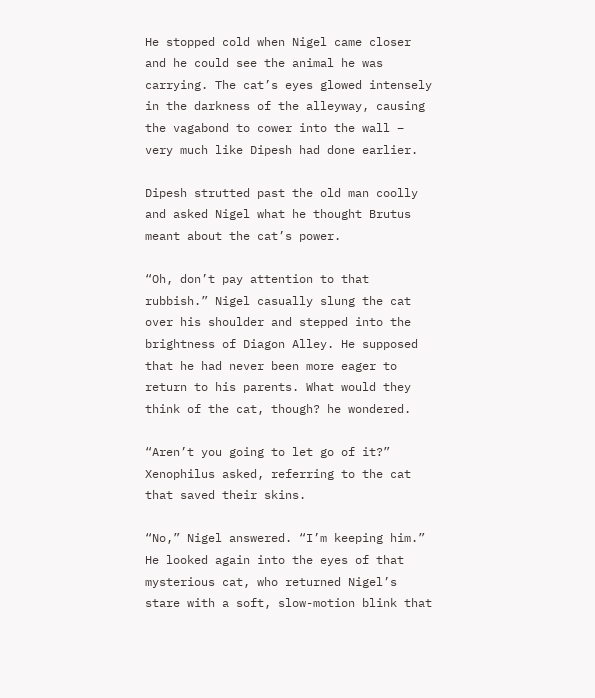He stopped cold when Nigel came closer and he could see the animal he was carrying. The cat’s eyes glowed intensely in the darkness of the alleyway, causing the vagabond to cower into the wall – very much like Dipesh had done earlier.

Dipesh strutted past the old man coolly and asked Nigel what he thought Brutus meant about the cat’s power.

“Oh, don’t pay attention to that rubbish.” Nigel casually slung the cat over his shoulder and stepped into the brightness of Diagon Alley. He supposed that he had never been more eager to return to his parents. What would they think of the cat, though? he wondered.

“Aren’t you going to let go of it?” Xenophilus asked, referring to the cat that saved their skins.

“No,” Nigel answered. “I’m keeping him.” He looked again into the eyes of that mysterious cat, who returned Nigel’s stare with a soft, slow-motion blink that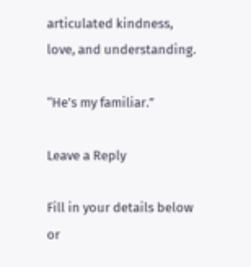articulated kindness, love, and understanding.

“He’s my familiar.”

Leave a Reply

Fill in your details below or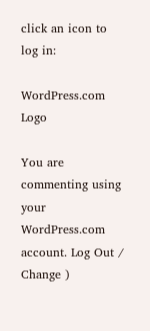click an icon to log in:

WordPress.com Logo

You are commenting using your WordPress.com account. Log Out /  Change )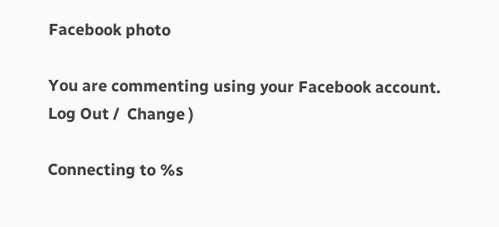Facebook photo

You are commenting using your Facebook account. Log Out /  Change )

Connecting to %s